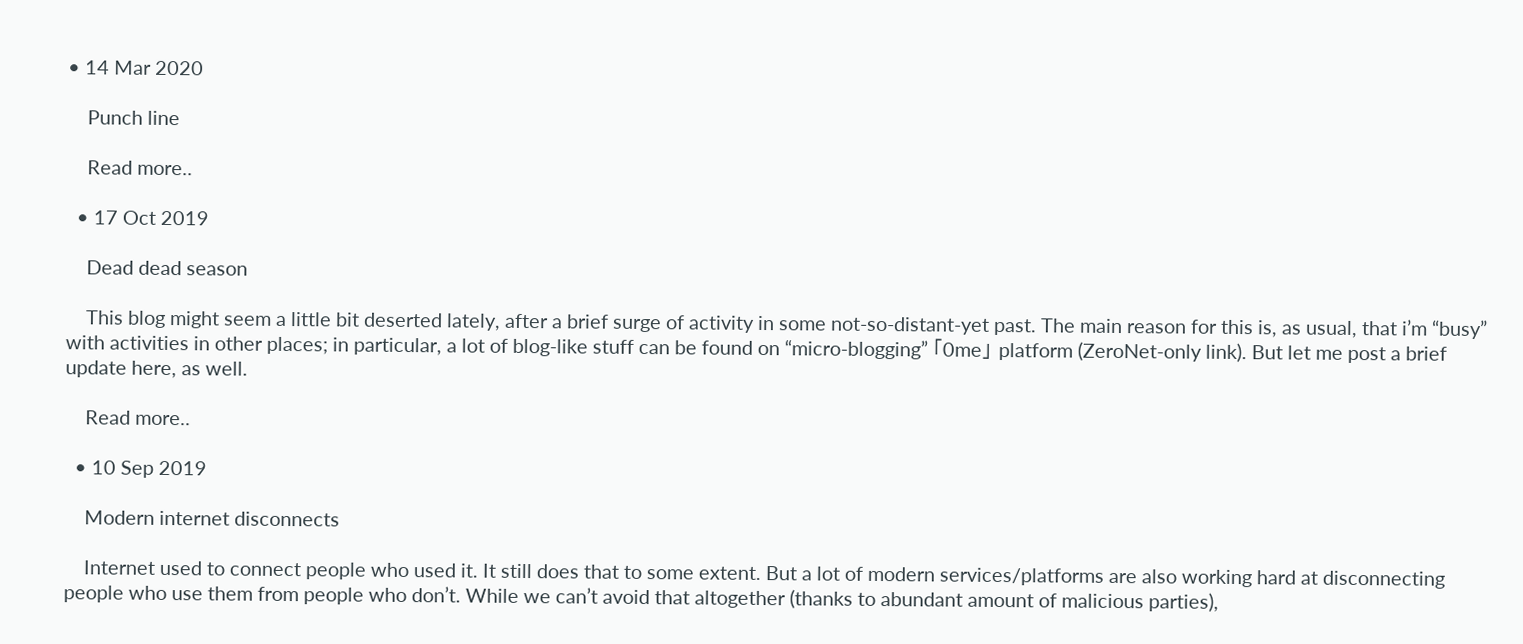• 14 Mar 2020

    Punch line

    Read more..

  • 17 Oct 2019

    Dead dead season

    This blog might seem a little bit deserted lately, after a brief surge of activity in some not-so-distant-yet past. The main reason for this is, as usual, that i’m “busy” with activities in other places; in particular, a lot of blog-like stuff can be found on “micro-blogging” 「0me」 platform (ZeroNet-only link). But let me post a brief update here, as well.

    Read more..

  • 10 Sep 2019

    Modern internet disconnects

    Internet used to connect people who used it. It still does that to some extent. But a lot of modern services/platforms are also working hard at disconnecting people who use them from people who don’t. While we can’t avoid that altogether (thanks to abundant amount of malicious parties),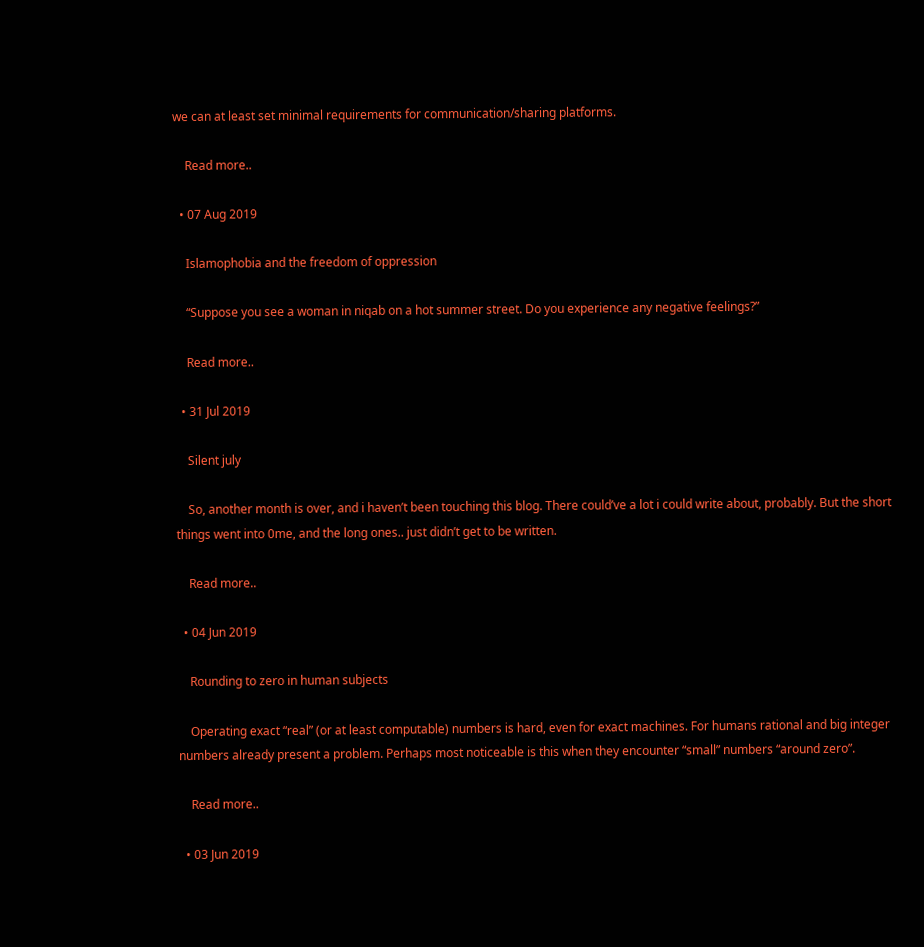we can at least set minimal requirements for communication/sharing platforms.

    Read more..

  • 07 Aug 2019

    Islamophobia and the freedom of oppression

    “Suppose you see a woman in niqab on a hot summer street. Do you experience any negative feelings?”

    Read more..

  • 31 Jul 2019

    Silent july

    So, another month is over, and i haven’t been touching this blog. There could’ve a lot i could write about, probably. But the short things went into 0me, and the long ones.. just didn’t get to be written.

    Read more..

  • 04 Jun 2019

    Rounding to zero in human subjects

    Operating exact “real” (or at least computable) numbers is hard, even for exact machines. For humans rational and big integer numbers already present a problem. Perhaps most noticeable is this when they encounter “small” numbers “around zero”.

    Read more..

  • 03 Jun 2019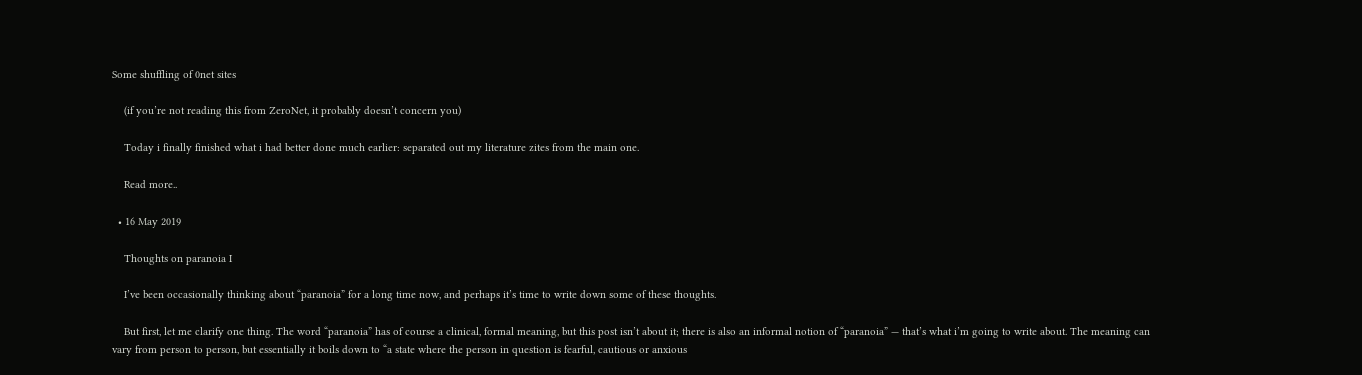Some shuffling of 0net sites

    (if you’re not reading this from ZeroNet, it probably doesn’t concern you)

    Today i finally finished what i had better done much earlier: separated out my literature zites from the main one.

    Read more..

  • 16 May 2019

    Thoughts on paranoia I

    I’ve been occasionally thinking about “paranoia” for a long time now, and perhaps it’s time to write down some of these thoughts.

    But first, let me clarify one thing. The word “paranoia” has of course a clinical, formal meaning, but this post isn’t about it; there is also an informal notion of “paranoia” — that’s what i’m going to write about. The meaning can vary from person to person, but essentially it boils down to “a state where the person in question is fearful, cautious or anxious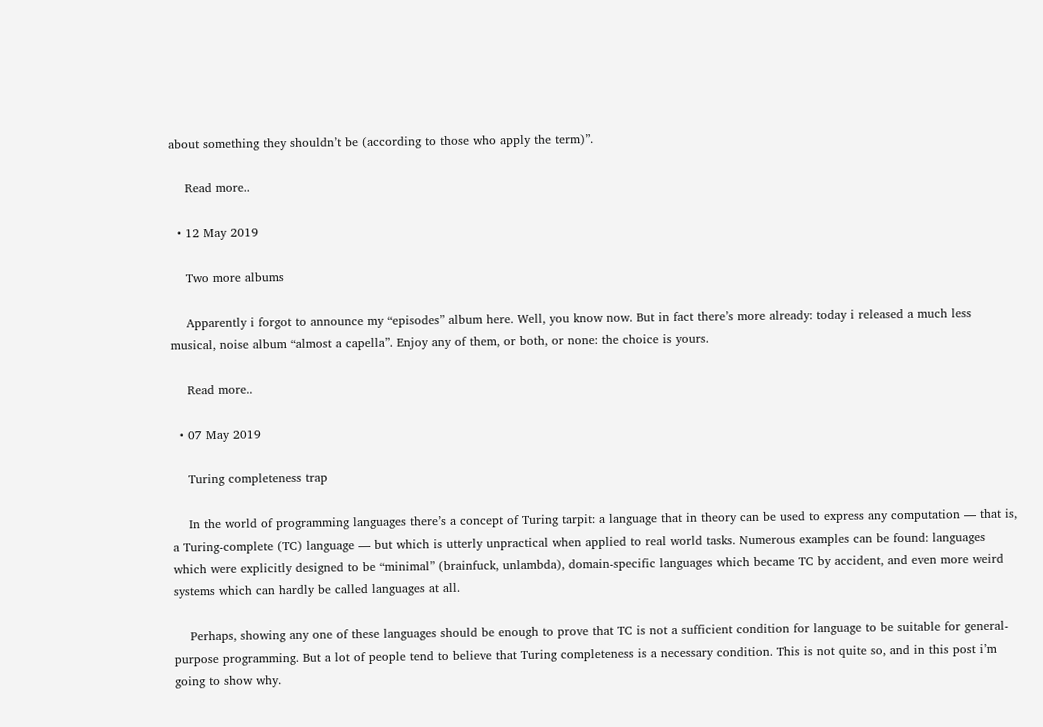about something they shouldn’t be (according to those who apply the term)”.

    Read more..

  • 12 May 2019

    Two more albums

    Apparently i forgot to announce my “episodes” album here. Well, you know now. But in fact there’s more already: today i released a much less musical, noise album “almost a capella”. Enjoy any of them, or both, or none: the choice is yours.

    Read more..

  • 07 May 2019

    Turing completeness trap

    In the world of programming languages there’s a concept of Turing tarpit: a language that in theory can be used to express any computation — that is, a Turing-complete (TC) language — but which is utterly unpractical when applied to real world tasks. Numerous examples can be found: languages which were explicitly designed to be “minimal” (brainfuck, unlambda), domain-specific languages which became TC by accident, and even more weird systems which can hardly be called languages at all.

    Perhaps, showing any one of these languages should be enough to prove that TC is not a sufficient condition for language to be suitable for general-purpose programming. But a lot of people tend to believe that Turing completeness is a necessary condition. This is not quite so, and in this post i’m going to show why.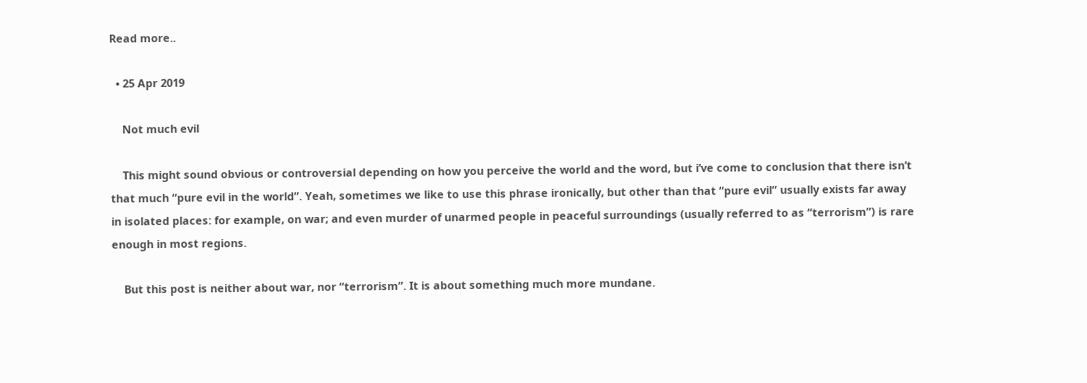Read more..

  • 25 Apr 2019

    Not much evil

    This might sound obvious or controversial depending on how you perceive the world and the word, but i’ve come to conclusion that there isn’t that much “pure evil in the world”. Yeah, sometimes we like to use this phrase ironically, but other than that “pure evil” usually exists far away in isolated places: for example, on war; and even murder of unarmed people in peaceful surroundings (usually referred to as “terrorism”) is rare enough in most regions.

    But this post is neither about war, nor “terrorism”. It is about something much more mundane.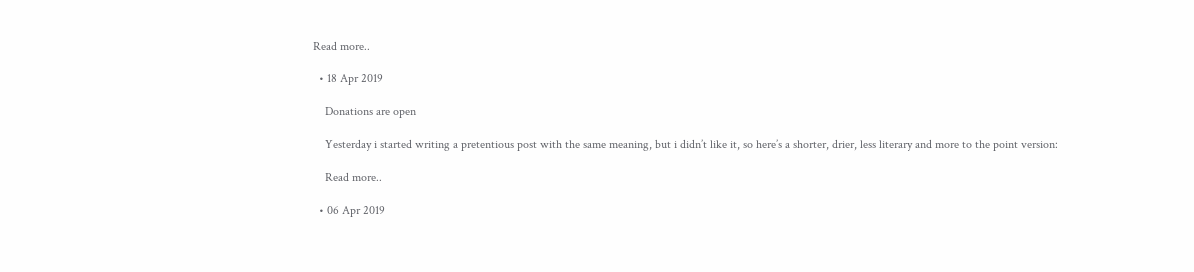Read more..

  • 18 Apr 2019

    Donations are open

    Yesterday i started writing a pretentious post with the same meaning, but i didn’t like it, so here’s a shorter, drier, less literary and more to the point version:

    Read more..

  • 06 Apr 2019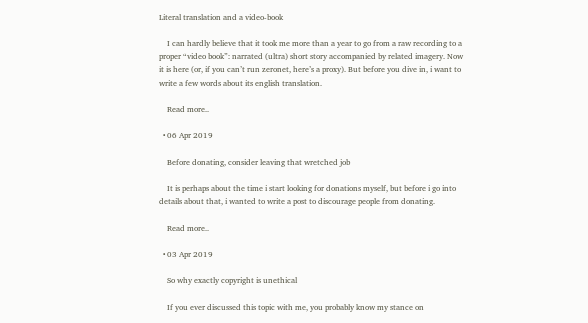Literal translation and a video-book

    I can hardly believe that it took me more than a year to go from a raw recording to a proper “video book”: narrated (ultra) short story accompanied by related imagery. Now it is here (or, if you can’t run zeronet, here’s a proxy). But before you dive in, i want to write a few words about its english translation.

    Read more..

  • 06 Apr 2019

    Before donating, consider leaving that wretched job

    It is perhaps about the time i start looking for donations myself, but before i go into details about that, i wanted to write a post to discourage people from donating.

    Read more..

  • 03 Apr 2019

    So why exactly copyright is unethical

    If you ever discussed this topic with me, you probably know my stance on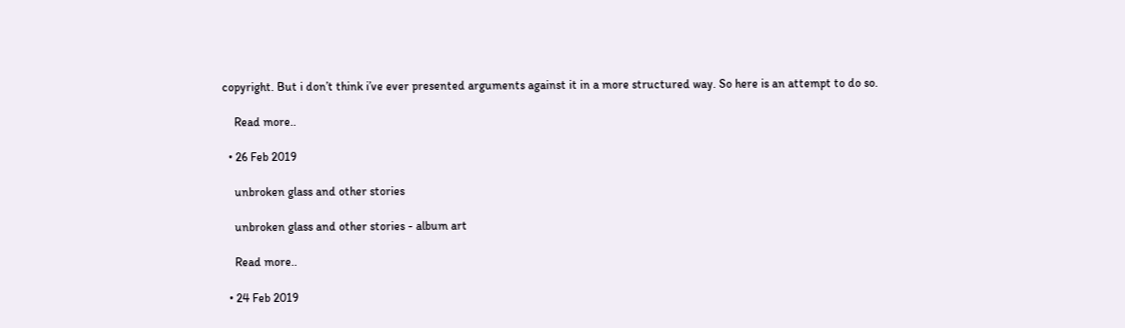copyright. But i don’t think i’ve ever presented arguments against it in a more structured way. So here is an attempt to do so.

    Read more..

  • 26 Feb 2019

    unbroken glass and other stories

    unbroken glass and other stories - album art

    Read more..

  • 24 Feb 2019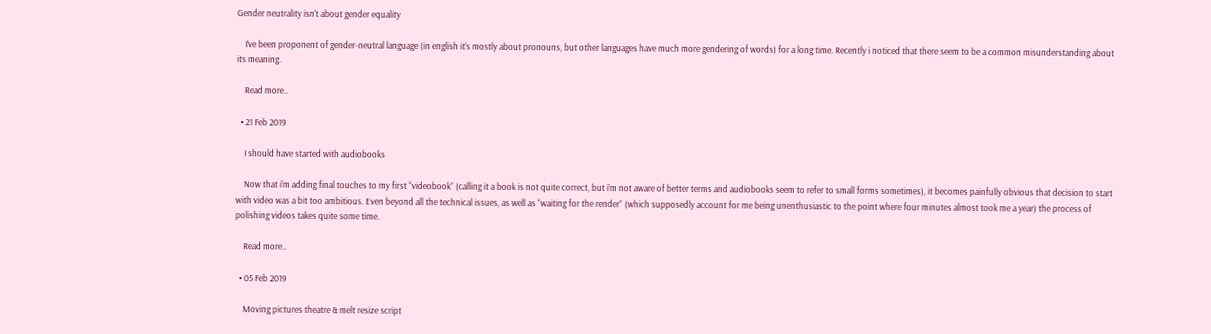Gender neutrality isn't about gender equality

    I’ve been proponent of gender-neutral language (in english it’s mostly about pronouns, but other languages have much more gendering of words) for a long time. Recently i noticed that there seem to be a common misunderstanding about its meaning.

    Read more..

  • 21 Feb 2019

    I should have started with audiobooks

    Now that i’m adding final touches to my first “videobook” (calling it a book is not quite correct, but i’m not aware of better terms and audiobooks seem to refer to small forms sometimes), it becomes painfully obvious that decision to start with video was a bit too ambitious. Even beyond all the technical issues, as well as “waiting for the render” (which supposedly account for me being unenthusiastic to the point where four minutes almost took me a year) the process of polishing videos takes quite some time.

    Read more..

  • 05 Feb 2019

    Moving pictures theatre & melt resize script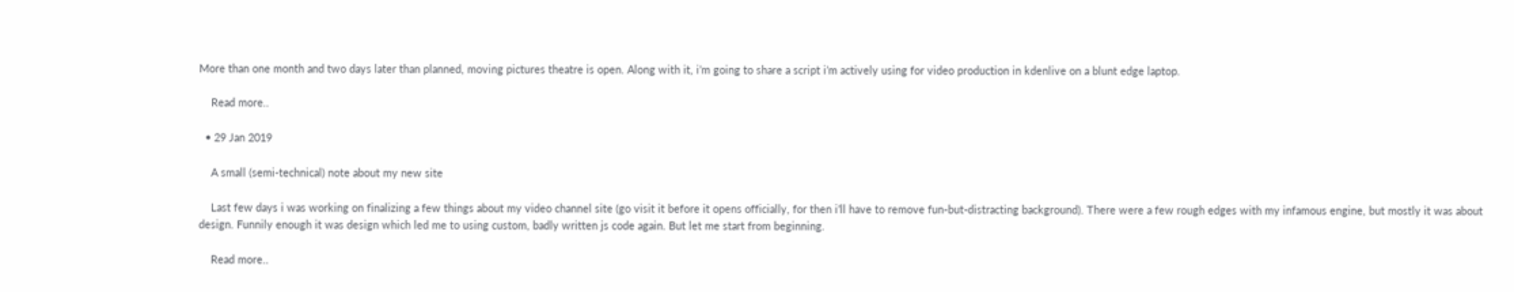More than one month and two days later than planned, moving pictures theatre is open. Along with it, i’m going to share a script i’m actively using for video production in kdenlive on a blunt edge laptop.

    Read more..

  • 29 Jan 2019

    A small (semi-technical) note about my new site

    Last few days i was working on finalizing a few things about my video channel site (go visit it before it opens officially, for then i’ll have to remove fun-but-distracting background). There were a few rough edges with my infamous engine, but mostly it was about design. Funnily enough it was design which led me to using custom, badly written js code again. But let me start from beginning.

    Read more..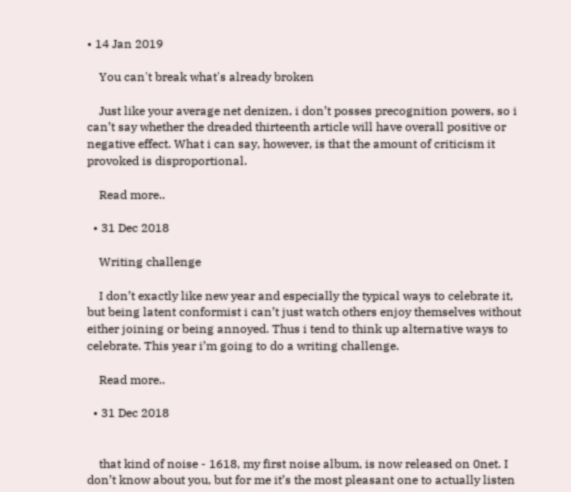• 14 Jan 2019

    You can't break what's already broken

    Just like your average net denizen, i don’t posses precognition powers, so i can’t say whether the dreaded thirteenth article will have overall positive or negative effect. What i can say, however, is that the amount of criticism it provoked is disproportional.

    Read more..

  • 31 Dec 2018

    Writing challenge

    I don’t exactly like new year and especially the typical ways to celebrate it, but being latent conformist i can’t just watch others enjoy themselves without either joining or being annoyed. Thus i tend to think up alternative ways to celebrate. This year i’m going to do a writing challenge.

    Read more..

  • 31 Dec 2018


    that kind of noise - 1618, my first noise album, is now released on 0net. I don’t know about you, but for me it’s the most pleasant one to actually listen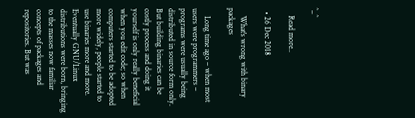^_^

    Read more..

  • 26 Dec 2018

    What's wrong with binary packages

    Long time ago – when most users were programmers – programs were usually being distributed in source form only. But building binaries can be costly process and doing it yourself is only really beneficial when you edit code; so when computers started to be adopted more widely, people started to use binaries more and more. Eventually GNU/Linux distributions were born, bringing to the masses now familiar concepts of packages and repositories. But was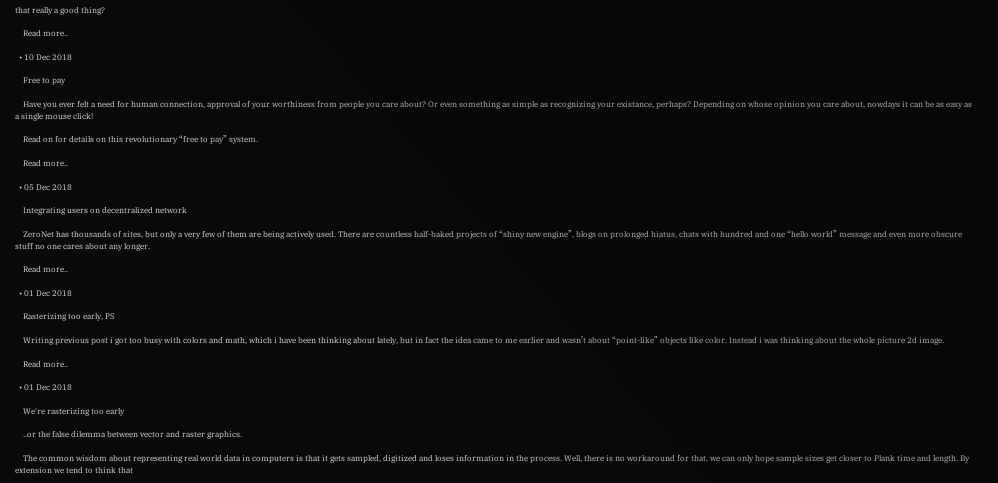that really a good thing?

    Read more..

  • 10 Dec 2018

    Free to pay

    Have you ever felt a need for human connection, approval of your worthiness from people you care about? Or even something as simple as recognizing your existance, perhaps? Depending on whose opinion you care about, nowdays it can be as easy as a single mouse click!

    Read on for details on this revolutionary “free to pay” system.

    Read more..

  • 05 Dec 2018

    Integrating users on decentralized network

    ZeroNet has thousands of sites, but only a very few of them are being actively used. There are countless half-baked projects of “shiny new engine”, blogs on prolonged hiatus, chats with hundred and one “hello world” message and even more obscure stuff no one cares about any longer.

    Read more..

  • 01 Dec 2018

    Rasterizing too early, PS

    Writing previous post i got too busy with colors and math, which i have been thinking about lately, but in fact the idea came to me earlier and wasn’t about “point-like” objects like color. Instead i was thinking about the whole picture 2d image.

    Read more..

  • 01 Dec 2018

    We're rasterizing too early

    ..or the false dilemma between vector and raster graphics.

    The common wisdom about representing real world data in computers is that it gets sampled, digitized and loses information in the process. Well, there is no workaround for that, we can only hope sample sizes get closer to Plank time and length. By extension we tend to think that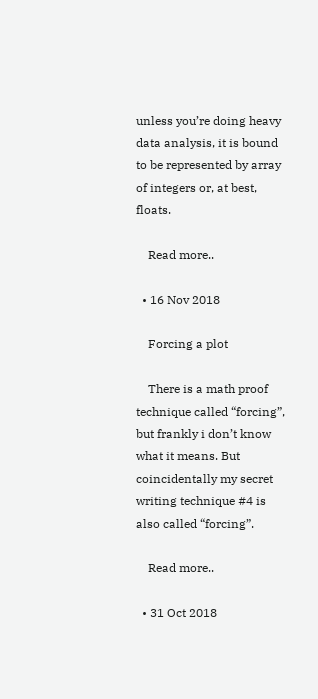unless you’re doing heavy data analysis, it is bound to be represented by array of integers or, at best, floats.

    Read more..

  • 16 Nov 2018

    Forcing a plot

    There is a math proof technique called “forcing”, but frankly i don’t know what it means. But coincidentally my secret writing technique #4 is also called “forcing”.

    Read more..

  • 31 Oct 2018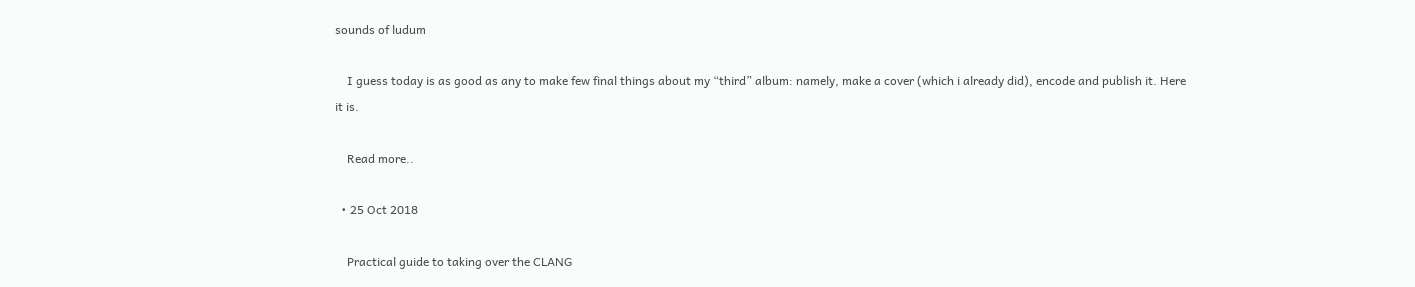sounds of ludum

    I guess today is as good as any to make few final things about my “third” album: namely, make a cover (which i already did), encode and publish it. Here it is.

    Read more..

  • 25 Oct 2018

    Practical guide to taking over the CLANG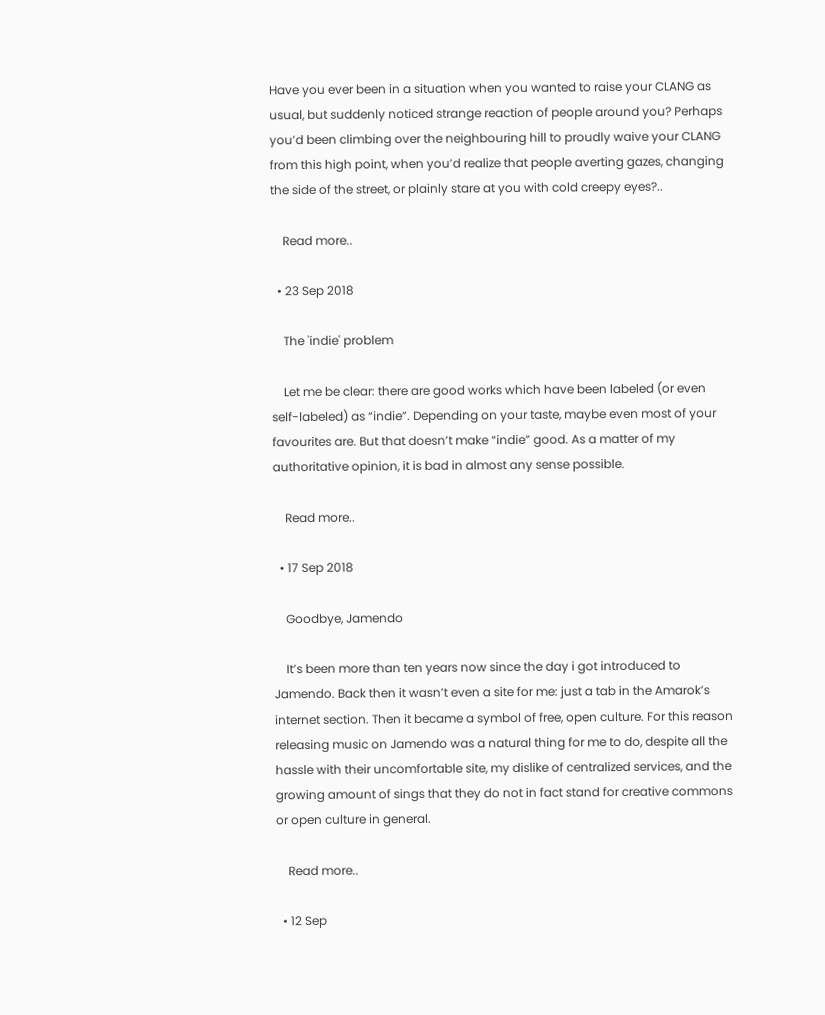Have you ever been in a situation when you wanted to raise your CLANG as usual, but suddenly noticed strange reaction of people around you? Perhaps you’d been climbing over the neighbouring hill to proudly waive your CLANG from this high point, when you’d realize that people averting gazes, changing the side of the street, or plainly stare at you with cold creepy eyes?..

    Read more..

  • 23 Sep 2018

    The 'indie' problem

    Let me be clear: there are good works which have been labeled (or even self-labeled) as “indie”. Depending on your taste, maybe even most of your favourites are. But that doesn’t make “indie” good. As a matter of my authoritative opinion, it is bad in almost any sense possible.

    Read more..

  • 17 Sep 2018

    Goodbye, Jamendo

    It’s been more than ten years now since the day i got introduced to Jamendo. Back then it wasn’t even a site for me: just a tab in the Amarok’s internet section. Then it became a symbol of free, open culture. For this reason releasing music on Jamendo was a natural thing for me to do, despite all the hassle with their uncomfortable site, my dislike of centralized services, and the growing amount of sings that they do not in fact stand for creative commons or open culture in general.

    Read more..

  • 12 Sep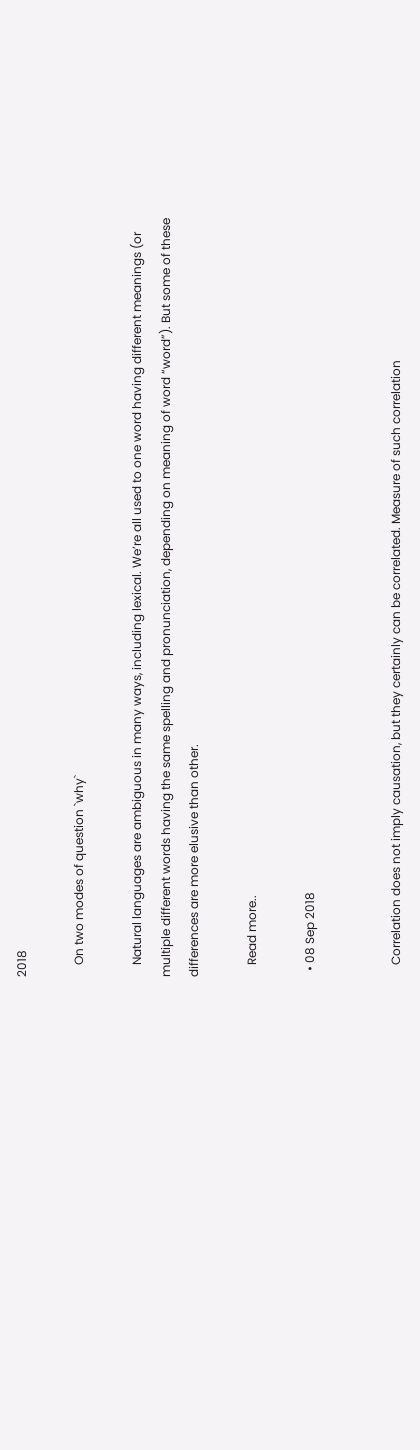2018

    On two modes of question `why`

    Natural languages are ambiguous in many ways, including lexical. We’re all used to one word having different meanings (or multiple different words having the same spelling and pronunciation, depending on meaning of word “word”). But some of these differences are more elusive than other.

    Read more..

  • 08 Sep 2018


    Correlation does not imply causation, but they certainly can be correlated. Measure of such correlation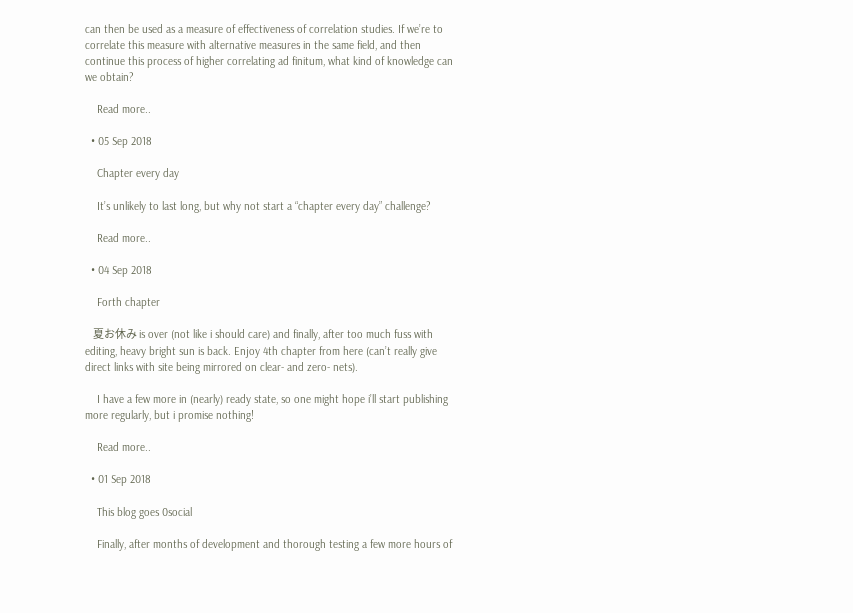can then be used as a measure of effectiveness of correlation studies. If we’re to correlate this measure with alternative measures in the same field, and then continue this process of higher correlating ad finitum, what kind of knowledge can we obtain?

    Read more..

  • 05 Sep 2018

    Chapter every day

    It’s unlikely to last long, but why not start a “chapter every day” challenge?

    Read more..

  • 04 Sep 2018

    Forth chapter

    夏お休み is over (not like i should care) and finally, after too much fuss with editing, heavy bright sun is back. Enjoy 4th chapter from here (can’t really give direct links with site being mirrored on clear- and zero- nets).

    I have a few more in (nearly) ready state, so one might hope i’ll start publishing more regularly, but i promise nothing!

    Read more..

  • 01 Sep 2018

    This blog goes 0social

    Finally, after months of development and thorough testing a few more hours of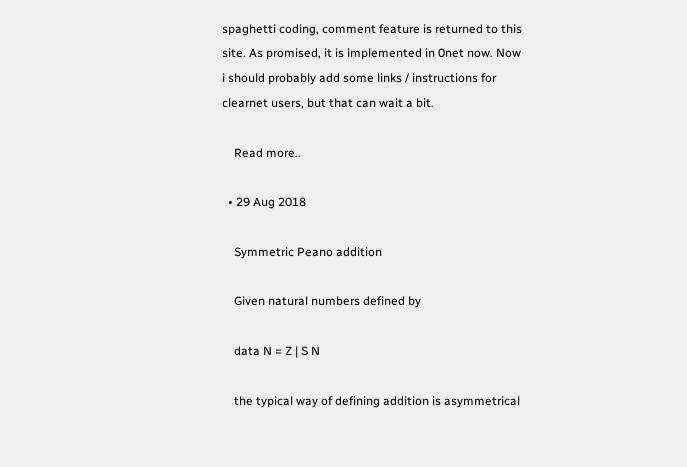spaghetti coding, comment feature is returned to this site. As promised, it is implemented in 0net now. Now i should probably add some links / instructions for clearnet users, but that can wait a bit.

    Read more..

  • 29 Aug 2018

    Symmetric Peano addition

    Given natural numbers defined by

    data N = Z | S N

    the typical way of defining addition is asymmetrical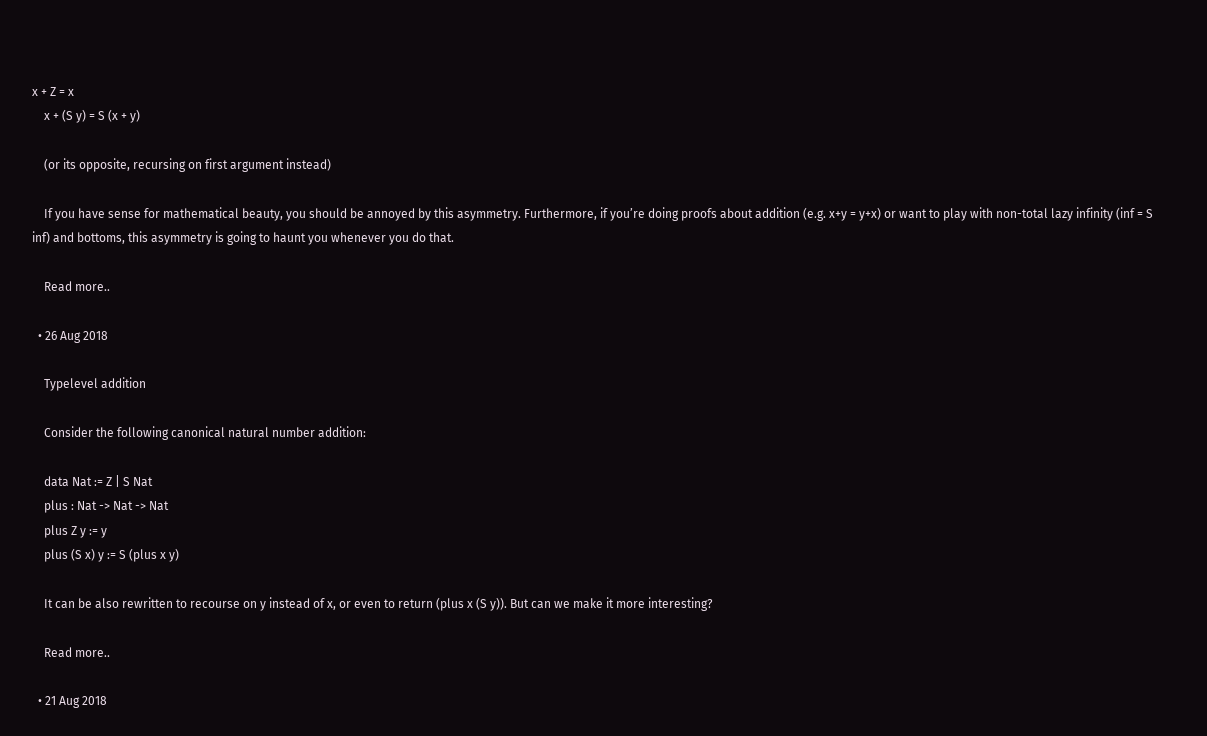x + Z = x
    x + (S y) = S (x + y)

    (or its opposite, recursing on first argument instead)

    If you have sense for mathematical beauty, you should be annoyed by this asymmetry. Furthermore, if you’re doing proofs about addition (e.g. x+y = y+x) or want to play with non-total lazy infinity (inf = S inf) and bottoms, this asymmetry is going to haunt you whenever you do that.

    Read more..

  • 26 Aug 2018

    Typelevel addition

    Consider the following canonical natural number addition:

    data Nat := Z | S Nat
    plus : Nat -> Nat -> Nat
    plus Z y := y
    plus (S x) y := S (plus x y)

    It can be also rewritten to recourse on y instead of x, or even to return (plus x (S y)). But can we make it more interesting?

    Read more..

  • 21 Aug 2018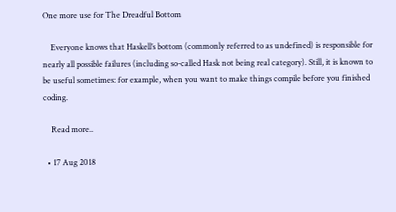One more use for The Dreadful Bottom

    Everyone knows that Haskell’s bottom (commonly referred to as undefined) is responsible for nearly all possible failures (including so-called Hask not being real category). Still, it is known to be useful sometimes: for example, when you want to make things compile before you finished coding.

    Read more..

  • 17 Aug 2018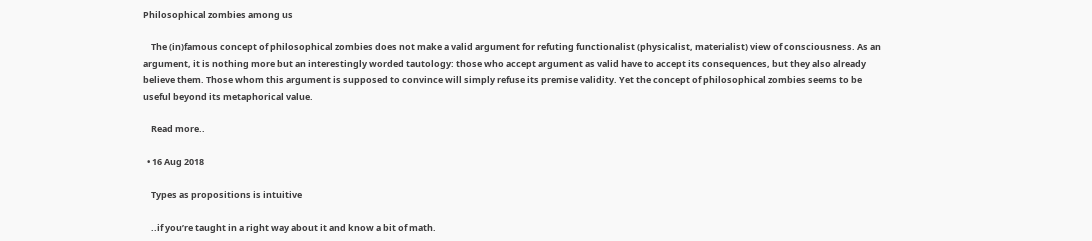Philosophical zombies among us

    The (in)famous concept of philosophical zombies does not make a valid argument for refuting functionalist (physicalist, materialist) view of consciousness. As an argument, it is nothing more but an interestingly worded tautology: those who accept argument as valid have to accept its consequences, but they also already believe them. Those whom this argument is supposed to convince will simply refuse its premise validity. Yet the concept of philosophical zombies seems to be useful beyond its metaphorical value.

    Read more..

  • 16 Aug 2018

    Types as propositions is intuitive

    ..if you’re taught in a right way about it and know a bit of math.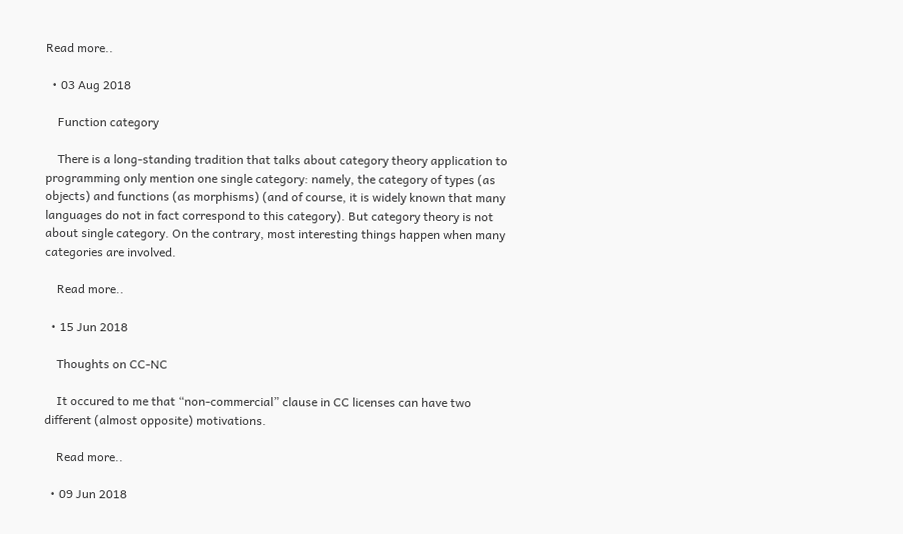Read more..

  • 03 Aug 2018

    Function category

    There is a long-standing tradition that talks about category theory application to programming only mention one single category: namely, the category of types (as objects) and functions (as morphisms) (and of course, it is widely known that many languages do not in fact correspond to this category). But category theory is not about single category. On the contrary, most interesting things happen when many categories are involved.

    Read more..

  • 15 Jun 2018

    Thoughts on CC-NC

    It occured to me that “non-commercial” clause in CC licenses can have two different (almost opposite) motivations.

    Read more..

  • 09 Jun 2018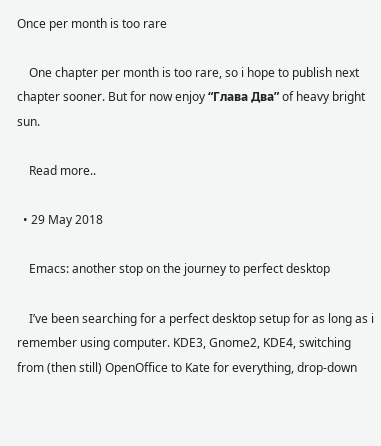Once per month is too rare

    One chapter per month is too rare, so i hope to publish next chapter sooner. But for now enjoy “Глава Два” of heavy bright sun.

    Read more..

  • 29 May 2018

    Emacs: another stop on the journey to perfect desktop

    I’ve been searching for a perfect desktop setup for as long as i remember using computer. KDE3, Gnome2, KDE4, switching from (then still) OpenOffice to Kate for everything, drop-down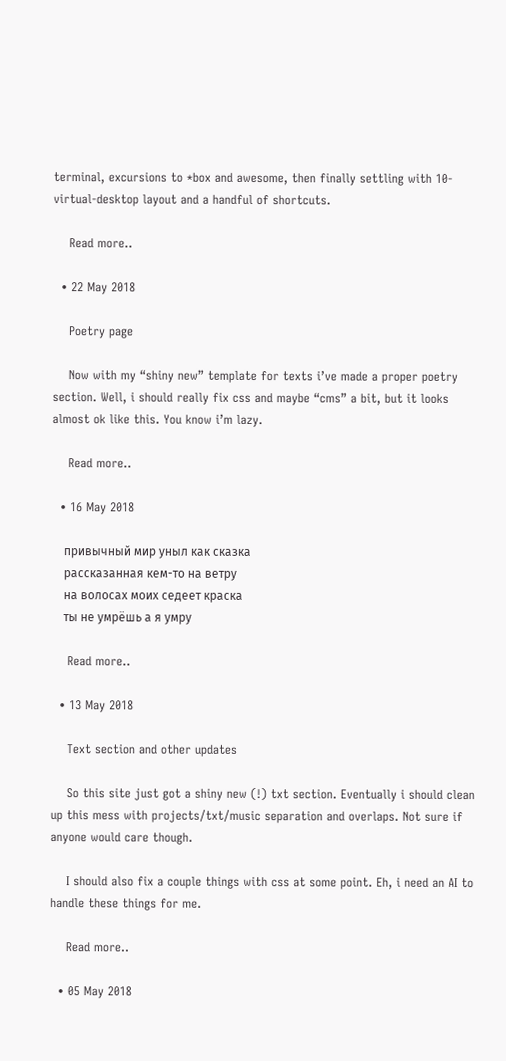terminal, excursions to *box and awesome, then finally settling with 10-virtual-desktop layout and a handful of shortcuts.

    Read more..

  • 22 May 2018

    Poetry page

    Now with my “shiny new” template for texts i’ve made a proper poetry section. Well, i should really fix css and maybe “cms” a bit, but it looks almost ok like this. You know i’m lazy.

    Read more..

  • 16 May 2018

    привычный мир уныл как сказка
    рассказанная кем-то на ветру
    на волосах моих седеет краска
    ты не умрёшь а я умру

    Read more..

  • 13 May 2018

    Text section and other updates

    So this site just got a shiny new (!) txt section. Eventually i should clean up this mess with projects/txt/music separation and overlaps. Not sure if anyone would care though.

    I should also fix a couple things with css at some point. Eh, i need an AI to handle these things for me.

    Read more..

  • 05 May 2018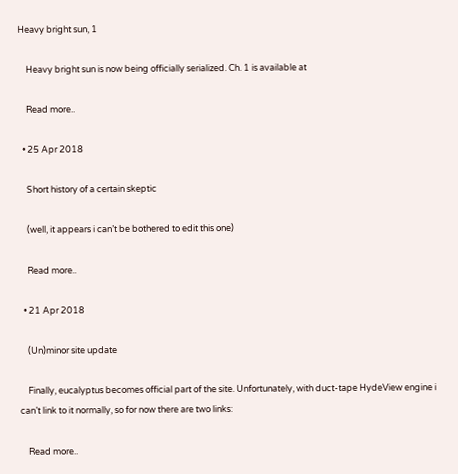Heavy bright sun, 1

    Heavy bright sun is now being officially serialized. Ch. 1 is available at

    Read more..

  • 25 Apr 2018

    Short history of a certain skeptic

    (well, it appears i can’t be bothered to edit this one)

    Read more..

  • 21 Apr 2018

    (Un)minor site update

    Finally, eucalyptus becomes official part of the site. Unfortunately, with duct-tape HydeView engine i can’t link to it normally, so for now there are two links:

    Read more..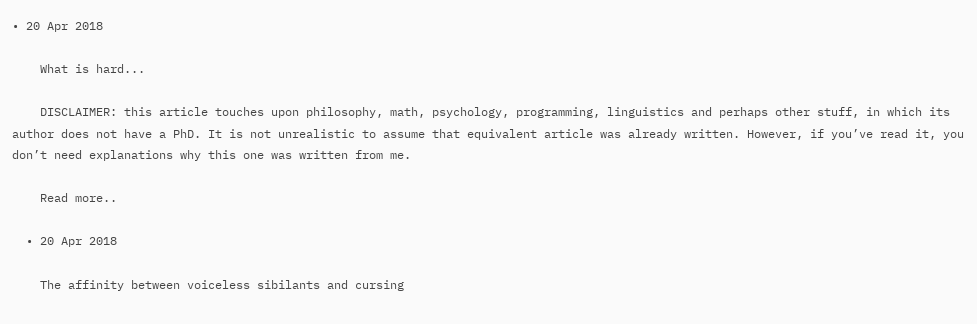• 20 Apr 2018

    What is hard...

    DISCLAIMER: this article touches upon philosophy, math, psychology, programming, linguistics and perhaps other stuff, in which its author does not have a PhD. It is not unrealistic to assume that equivalent article was already written. However, if you’ve read it, you don’t need explanations why this one was written from me.

    Read more..

  • 20 Apr 2018

    The affinity between voiceless sibilants and cursing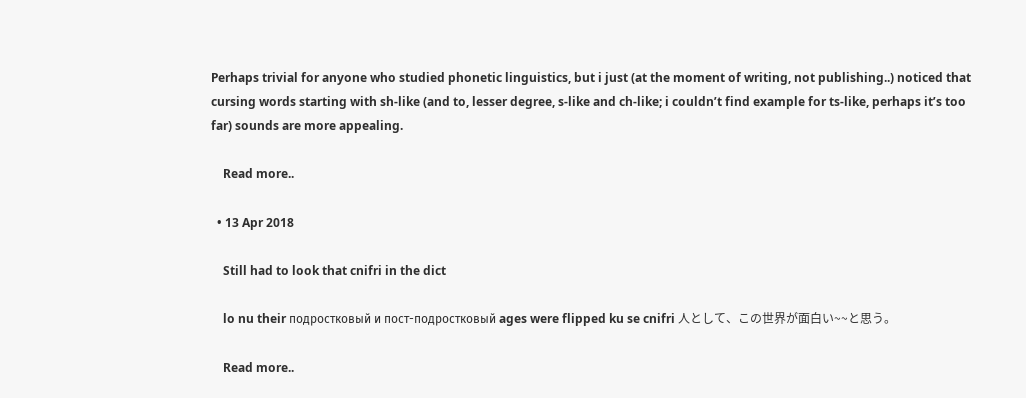Perhaps trivial for anyone who studied phonetic linguistics, but i just (at the moment of writing, not publishing..) noticed that cursing words starting with sh-like (and to, lesser degree, s-like and ch-like; i couldn’t find example for ts-like, perhaps it’s too far) sounds are more appealing.

    Read more..

  • 13 Apr 2018

    Still had to look that cnifri in the dict

    lo nu their подростковый и пост-подростковый ages were flipped ku se cnifri 人として、この世界が面白い~~と思う。

    Read more..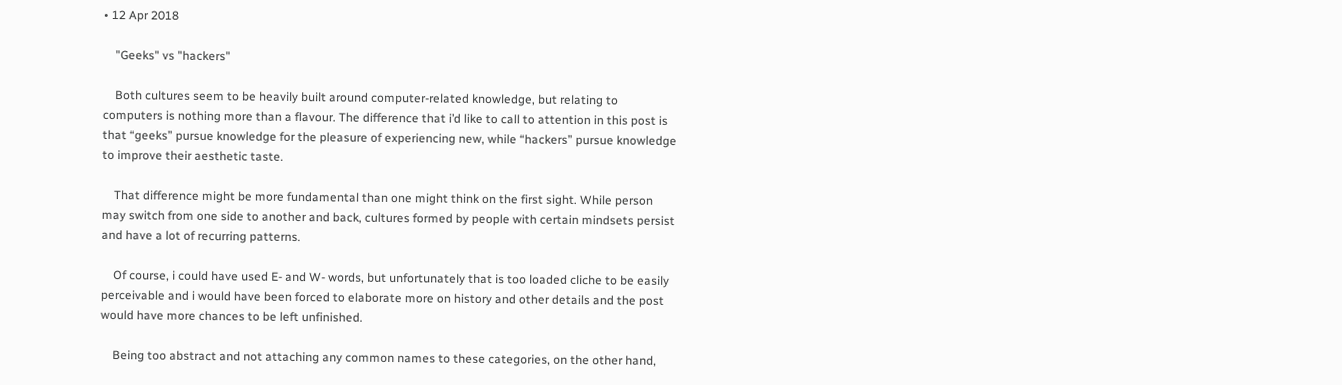• 12 Apr 2018

    "Geeks" vs "hackers"

    Both cultures seem to be heavily built around computer-related knowledge, but relating to computers is nothing more than a flavour. The difference that i’d like to call to attention in this post is that “geeks” pursue knowledge for the pleasure of experiencing new, while “hackers” pursue knowledge to improve their aesthetic taste.

    That difference might be more fundamental than one might think on the first sight. While person may switch from one side to another and back, cultures formed by people with certain mindsets persist and have a lot of recurring patterns.

    Of course, i could have used E- and W- words, but unfortunately that is too loaded cliche to be easily perceivable and i would have been forced to elaborate more on history and other details and the post would have more chances to be left unfinished.

    Being too abstract and not attaching any common names to these categories, on the other hand,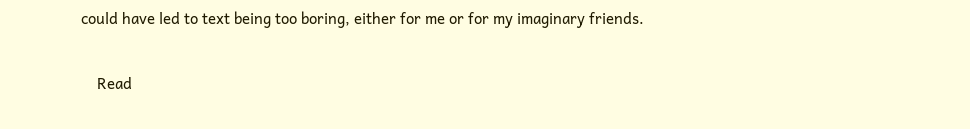could have led to text being too boring, either for me or for my imaginary friends.

    Read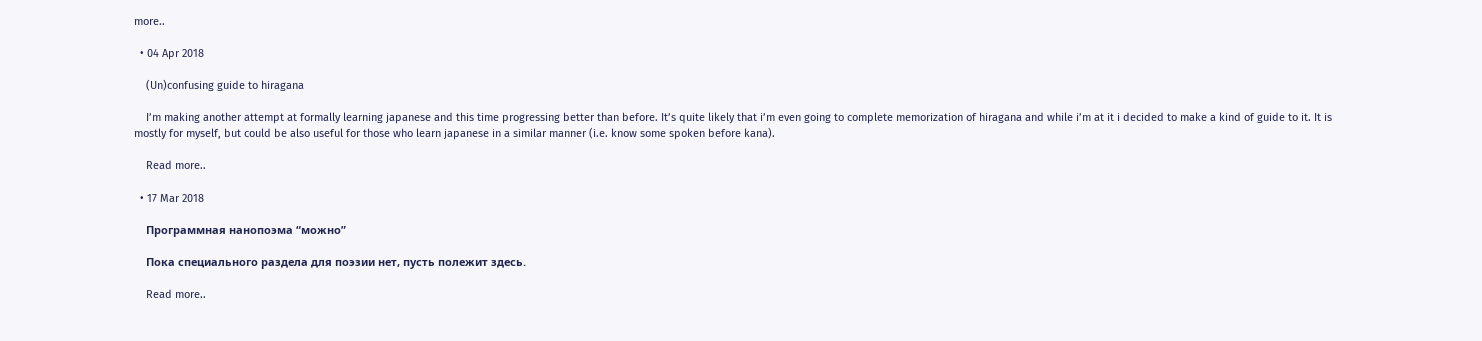more..

  • 04 Apr 2018

    (Un)confusing guide to hiragana

    I’m making another attempt at formally learning japanese and this time progressing better than before. It’s quite likely that i’m even going to complete memorization of hiragana and while i’m at it i decided to make a kind of guide to it. It is mostly for myself, but could be also useful for those who learn japanese in a similar manner (i.e. know some spoken before kana).

    Read more..

  • 17 Mar 2018

    Программная нанопоэма “можно”

    Пока специального раздела для поэзии нет, пусть полежит здесь.

    Read more..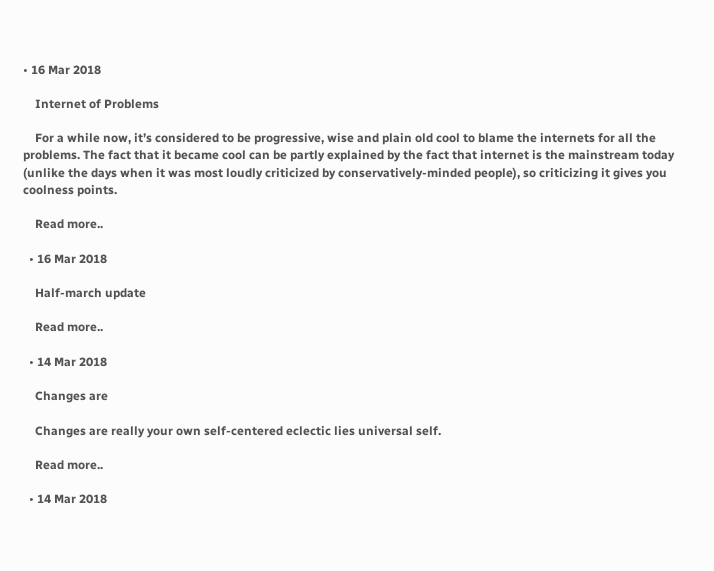• 16 Mar 2018

    Internet of Problems

    For a while now, it’s considered to be progressive, wise and plain old cool to blame the internets for all the problems. The fact that it became cool can be partly explained by the fact that internet is the mainstream today (unlike the days when it was most loudly criticized by conservatively-minded people), so criticizing it gives you coolness points.

    Read more..

  • 16 Mar 2018

    Half-march update

    Read more..

  • 14 Mar 2018

    Changes are

    Changes are really your own self-centered eclectic lies universal self.

    Read more..

  • 14 Mar 2018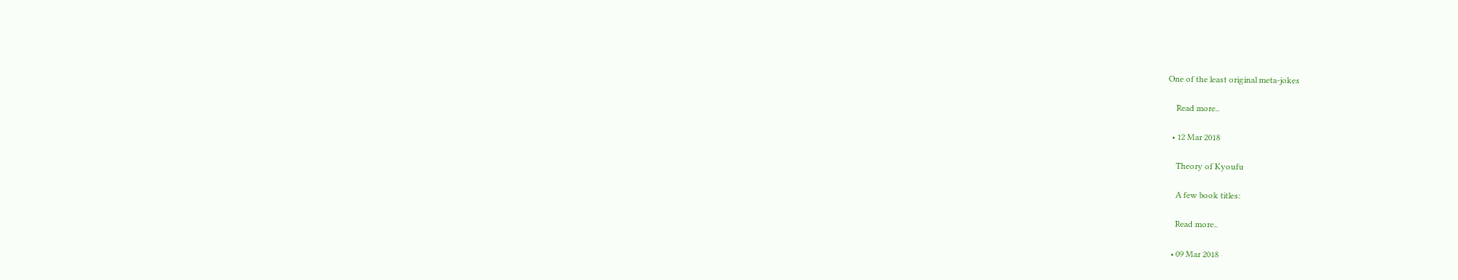One of the least original meta-jokes

    Read more..

  • 12 Mar 2018

    Theory of Kyoufu

    A few book titles:

    Read more..

  • 09 Mar 2018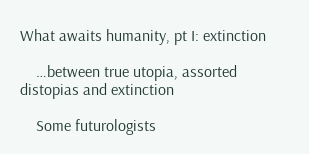What awaits humanity, pt I: extinction

    …between true utopia, assorted distopias and extinction

    Some futurologists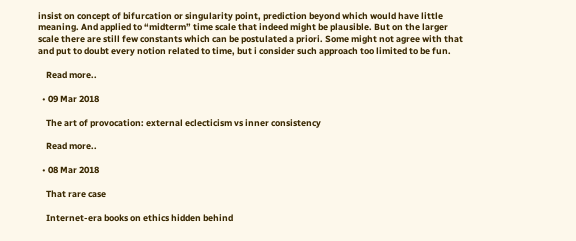insist on concept of bifurcation or singularity point, prediction beyond which would have little meaning. And applied to “midterm” time scale that indeed might be plausible. But on the larger scale there are still few constants which can be postulated a priori. Some might not agree with that and put to doubt every notion related to time, but i consider such approach too limited to be fun.

    Read more..

  • 09 Mar 2018

    The art of provocation: external eclecticism vs inner consistency

    Read more..

  • 08 Mar 2018

    That rare case

    Internet-era books on ethics hidden behind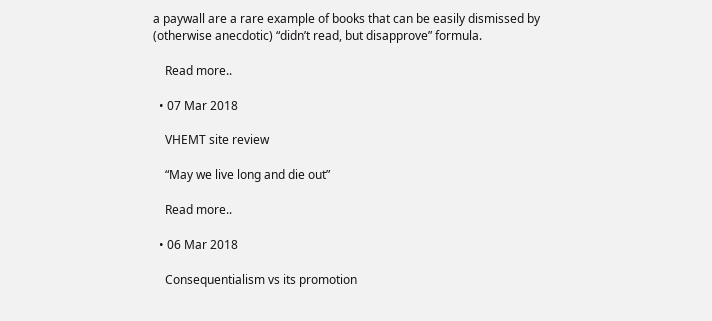a paywall are a rare example of books that can be easily dismissed by (otherwise anecdotic) “didn’t read, but disapprove” formula.

    Read more..

  • 07 Mar 2018

    VHEMT site review

    “May we live long and die out”

    Read more..

  • 06 Mar 2018

    Consequentialism vs its promotion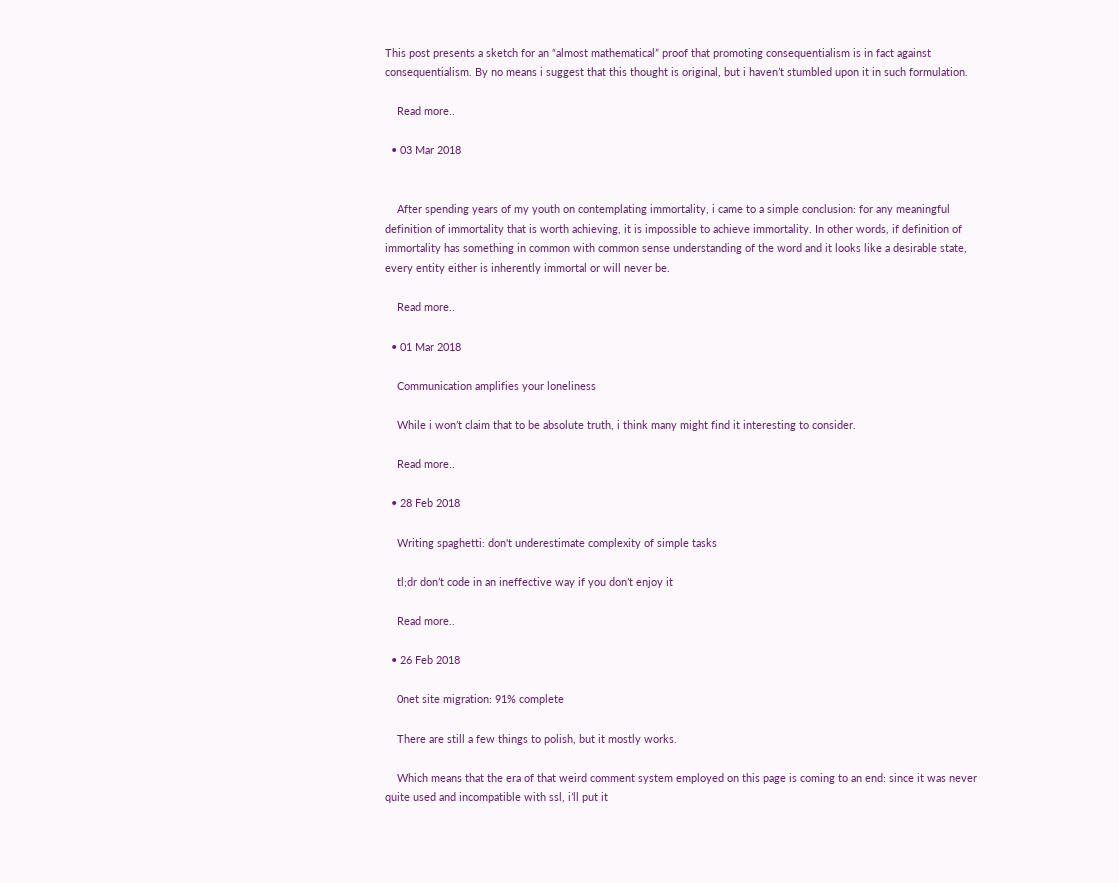This post presents a sketch for an “almost mathematical” proof that promoting consequentialism is in fact against consequentialism. By no means i suggest that this thought is original, but i haven’t stumbled upon it in such formulation.

    Read more..

  • 03 Mar 2018


    After spending years of my youth on contemplating immortality, i came to a simple conclusion: for any meaningful definition of immortality that is worth achieving, it is impossible to achieve immortality. In other words, if definition of immortality has something in common with common sense understanding of the word and it looks like a desirable state, every entity either is inherently immortal or will never be.

    Read more..

  • 01 Mar 2018

    Communication amplifies your loneliness

    While i won’t claim that to be absolute truth, i think many might find it interesting to consider.

    Read more..

  • 28 Feb 2018

    Writing spaghetti: don't underestimate complexity of simple tasks

    tl;dr don’t code in an ineffective way if you don’t enjoy it

    Read more..

  • 26 Feb 2018

    0net site migration: 91% complete

    There are still a few things to polish, but it mostly works.

    Which means that the era of that weird comment system employed on this page is coming to an end: since it was never quite used and incompatible with ssl, i’ll put it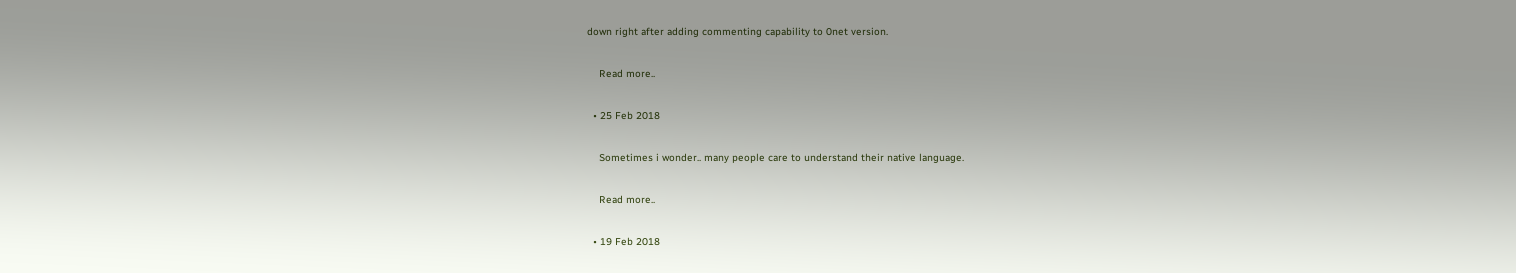down right after adding commenting capability to 0net version.

    Read more..

  • 25 Feb 2018

    Sometimes i wonder.. many people care to understand their native language.

    Read more..

  • 19 Feb 2018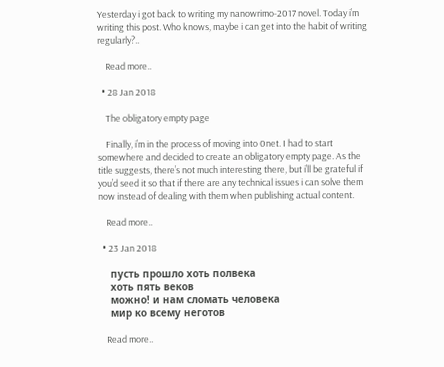Yesterday i got back to writing my nanowrimo-2017 novel. Today i’m writing this post. Who knows, maybe i can get into the habit of writing regularly?..

    Read more..

  • 28 Jan 2018

    The obligatory empty page

    Finally, i’m in the process of moving into 0net. I had to start somewhere and decided to create an obligatory empty page. As the title suggests, there’s not much interesting there, but i’ll be grateful if you’d seed it so that if there are any technical issues i can solve them now instead of dealing with them when publishing actual content.

    Read more..

  • 23 Jan 2018

    пусть прошло хоть полвека
    хоть пять веков
    можно! и нам сломать человека
    мир ко всему неготов

    Read more..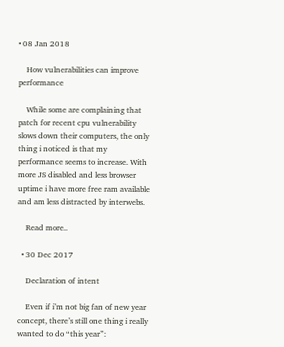• 08 Jan 2018

    How vulnerabilities can improve performance

    While some are complaining that patch for recent cpu vulnerability slows down their computers, the only thing i noticed is that my performance seems to increase. With more JS disabled and less browser uptime i have more free ram available and am less distracted by interwebs.

    Read more..

  • 30 Dec 2017

    Declaration of intent

    Even if i’m not big fan of new year concept, there’s still one thing i really wanted to do “this year”: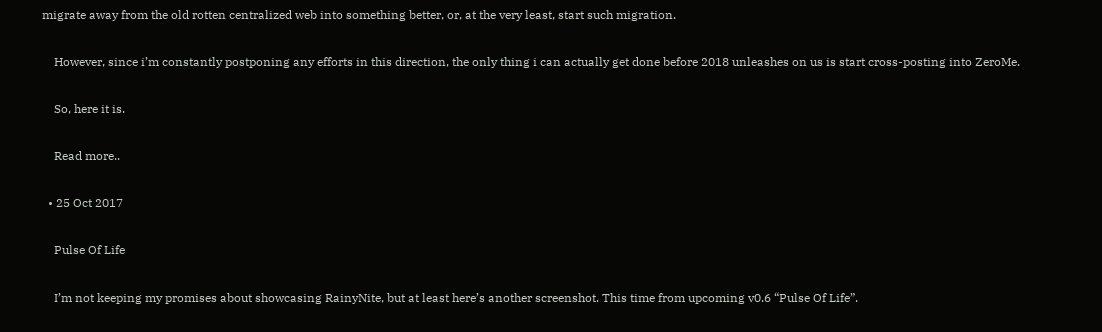migrate away from the old rotten centralized web into something better, or, at the very least, start such migration.

    However, since i’m constantly postponing any efforts in this direction, the only thing i can actually get done before 2018 unleashes on us is start cross-posting into ZeroMe.

    So, here it is.

    Read more..

  • 25 Oct 2017

    Pulse Of Life

    I’m not keeping my promises about showcasing RainyNite, but at least here’s another screenshot. This time from upcoming v0.6 “Pulse Of Life”.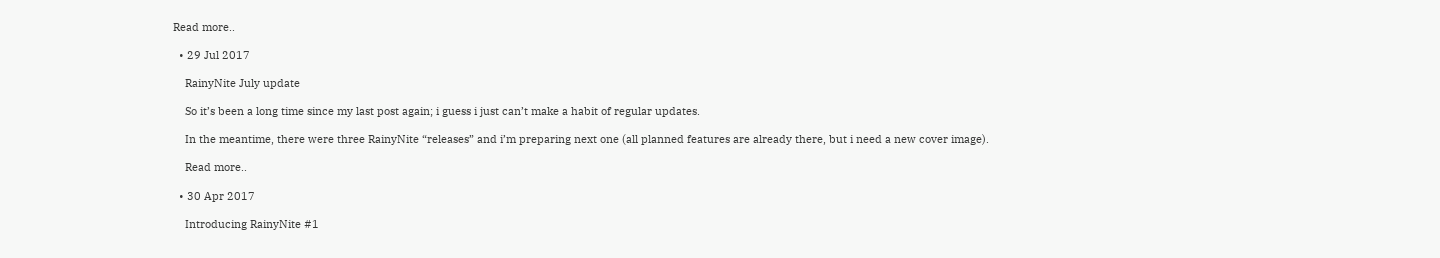Read more..

  • 29 Jul 2017

    RainyNite July update

    So it’s been a long time since my last post again; i guess i just can’t make a habit of regular updates.

    In the meantime, there were three RainyNite “releases” and i’m preparing next one (all planned features are already there, but i need a new cover image).

    Read more..

  • 30 Apr 2017

    Introducing RainyNite #1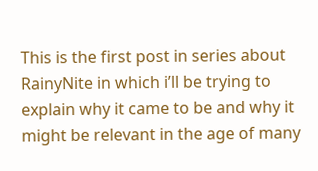This is the first post in series about RainyNite in which i’ll be trying to explain why it came to be and why it might be relevant in the age of many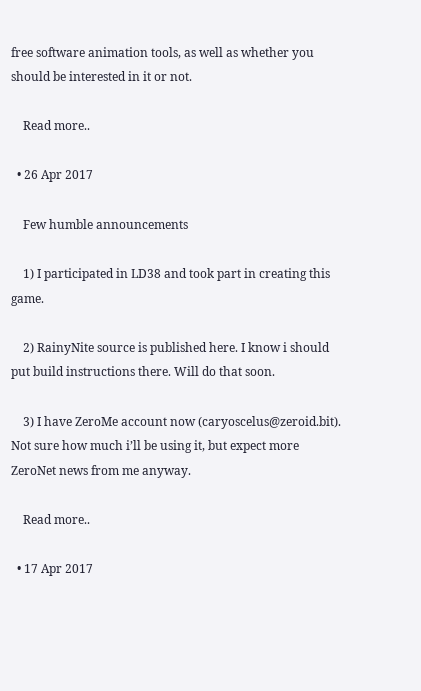free software animation tools, as well as whether you should be interested in it or not.

    Read more..

  • 26 Apr 2017

    Few humble announcements

    1) I participated in LD38 and took part in creating this game.

    2) RainyNite source is published here. I know i should put build instructions there. Will do that soon.

    3) I have ZeroMe account now (caryoscelus@zeroid.bit). Not sure how much i’ll be using it, but expect more ZeroNet news from me anyway.

    Read more..

  • 17 Apr 2017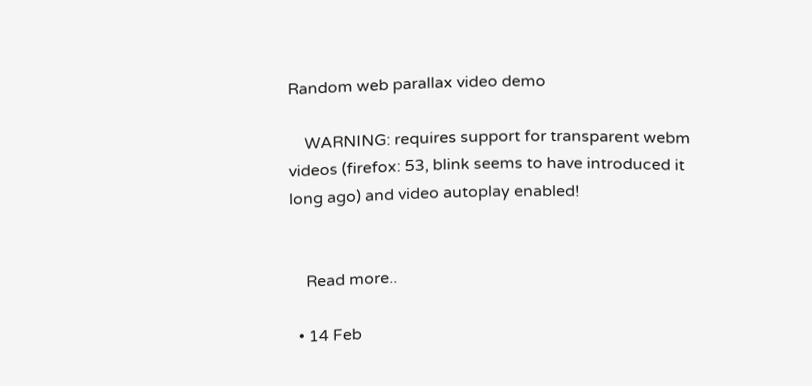Random web parallax video demo

    WARNING: requires support for transparent webm videos (firefox: 53, blink seems to have introduced it long ago) and video autoplay enabled!


    Read more..

  • 14 Feb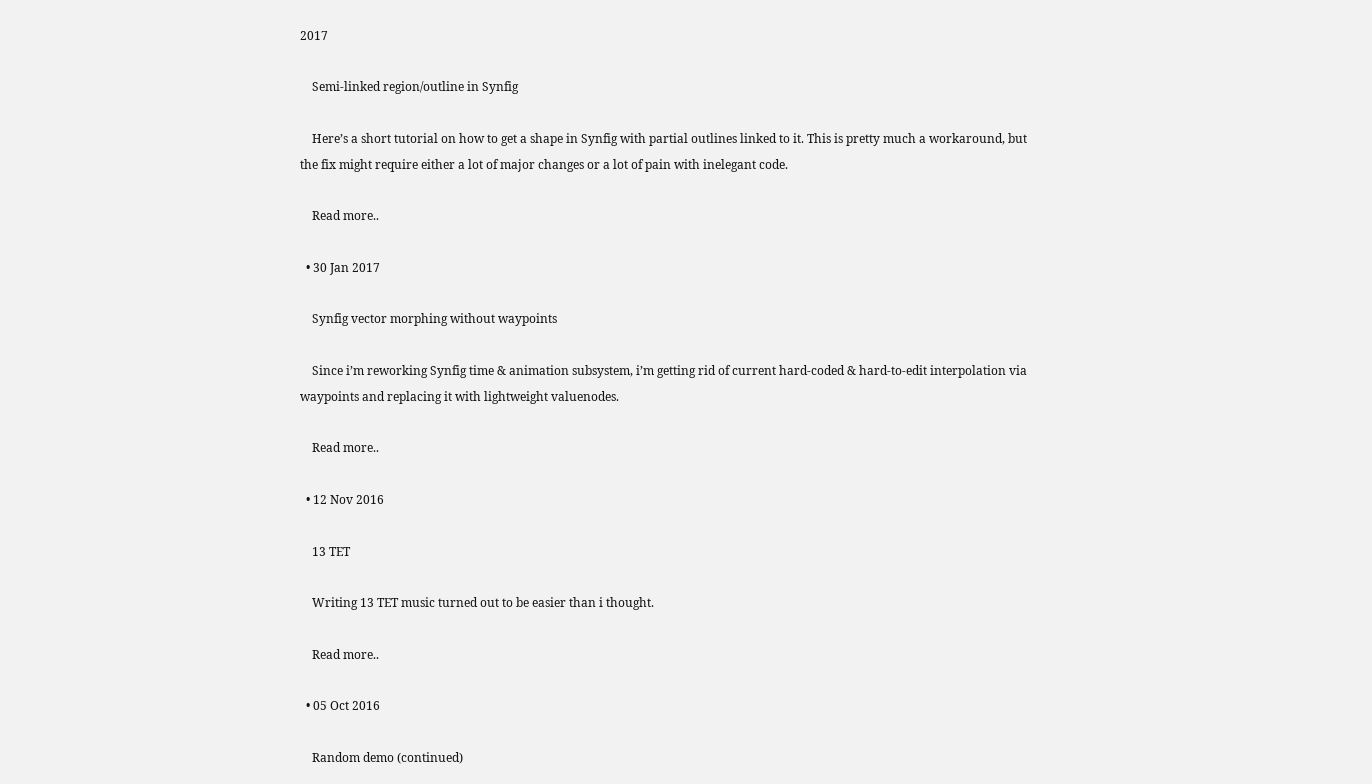2017

    Semi-linked region/outline in Synfig

    Here’s a short tutorial on how to get a shape in Synfig with partial outlines linked to it. This is pretty much a workaround, but the fix might require either a lot of major changes or a lot of pain with inelegant code.

    Read more..

  • 30 Jan 2017

    Synfig vector morphing without waypoints

    Since i’m reworking Synfig time & animation subsystem, i’m getting rid of current hard-coded & hard-to-edit interpolation via waypoints and replacing it with lightweight valuenodes.

    Read more..

  • 12 Nov 2016

    13 TET

    Writing 13 TET music turned out to be easier than i thought.

    Read more..

  • 05 Oct 2016

    Random demo (continued)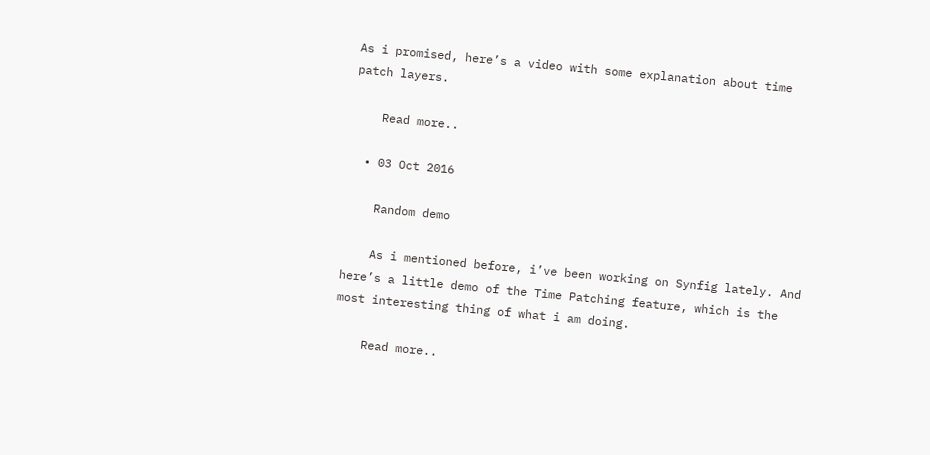As i promised, here’s a video with some explanation about time patch layers.

    Read more..

  • 03 Oct 2016

    Random demo

    As i mentioned before, i’ve been working on Synfig lately. And here’s a little demo of the Time Patching feature, which is the most interesting thing of what i am doing.

    Read more..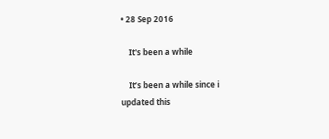• 28 Sep 2016

    It's been a while

    It’s been a while since i updated this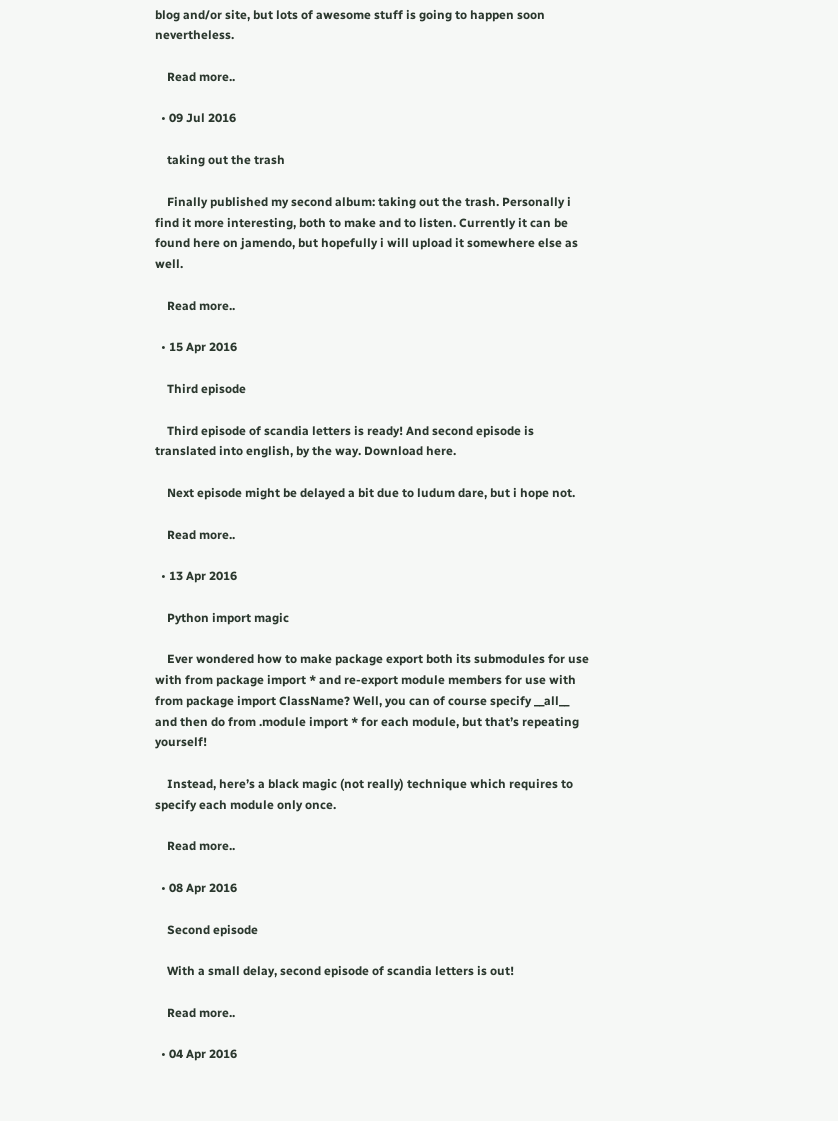blog and/or site, but lots of awesome stuff is going to happen soon nevertheless.

    Read more..

  • 09 Jul 2016

    taking out the trash

    Finally published my second album: taking out the trash. Personally i find it more interesting, both to make and to listen. Currently it can be found here on jamendo, but hopefully i will upload it somewhere else as well.

    Read more..

  • 15 Apr 2016

    Third episode

    Third episode of scandia letters is ready! And second episode is translated into english, by the way. Download here.

    Next episode might be delayed a bit due to ludum dare, but i hope not.

    Read more..

  • 13 Apr 2016

    Python import magic

    Ever wondered how to make package export both its submodules for use with from package import * and re-export module members for use with from package import ClassName? Well, you can of course specify __all__ and then do from .module import * for each module, but that’s repeating yourself!

    Instead, here’s a black magic (not really) technique which requires to specify each module only once.

    Read more..

  • 08 Apr 2016

    Second episode

    With a small delay, second episode of scandia letters is out!

    Read more..

  • 04 Apr 2016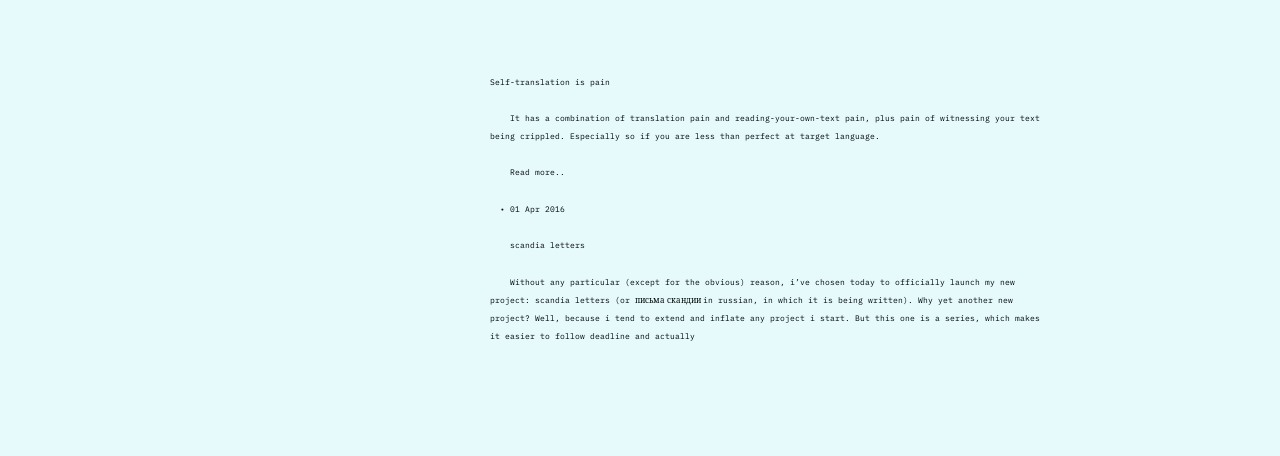Self-translation is pain

    It has a combination of translation pain and reading-your-own-text pain, plus pain of witnessing your text being crippled. Especially so if you are less than perfect at target language.

    Read more..

  • 01 Apr 2016

    scandia letters

    Without any particular (except for the obvious) reason, i’ve chosen today to officially launch my new project: scandia letters (or письма скандии in russian, in which it is being written). Why yet another new project? Well, because i tend to extend and inflate any project i start. But this one is a series, which makes it easier to follow deadline and actually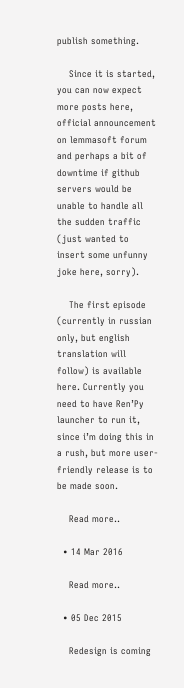publish something.

    Since it is started, you can now expect more posts here, official announcement on lemmasoft forum and perhaps a bit of downtime if github servers would be unable to handle all the sudden traffic (just wanted to insert some unfunny joke here, sorry).

    The first episode (currently in russian only, but english translation will follow) is available here. Currently you need to have Ren’Py launcher to run it, since i’m doing this in a rush, but more user-friendly release is to be made soon.

    Read more..

  • 14 Mar 2016

    Read more..

  • 05 Dec 2015

    Redesign is coming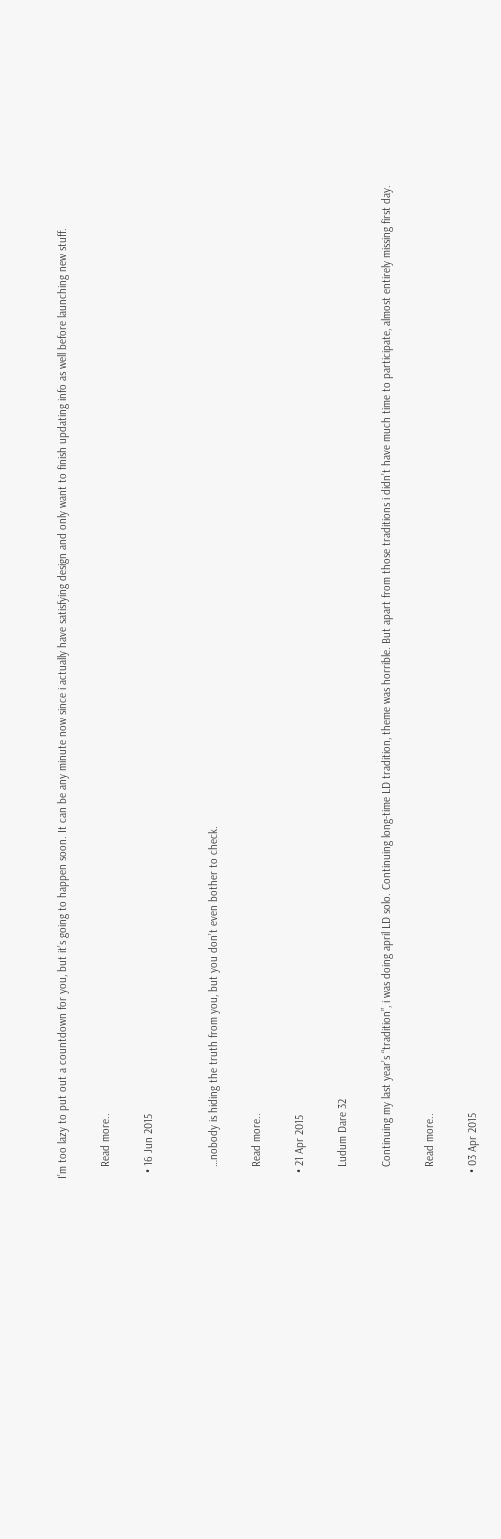I’m too lazy to put out a countdown for you, but it’s going to happen soon. It can be any minute now since i actually have satisfying design and only want to finish updating info as well before launching new stuff.

    Read more..

  • 16 Jun 2015


    …nobody is hiding the truth from you, but you don’t even bother to check.

    Read more..

  • 21 Apr 2015

    Ludum Dare 32

    Continuing my last year’s “tradition”, i was doing april LD solo. Continuing long-time LD tradition, theme was horrible. But apart from those traditions i didn’t have much time to participate, almost entirely missing first day.

    Read more..

  • 03 Apr 2015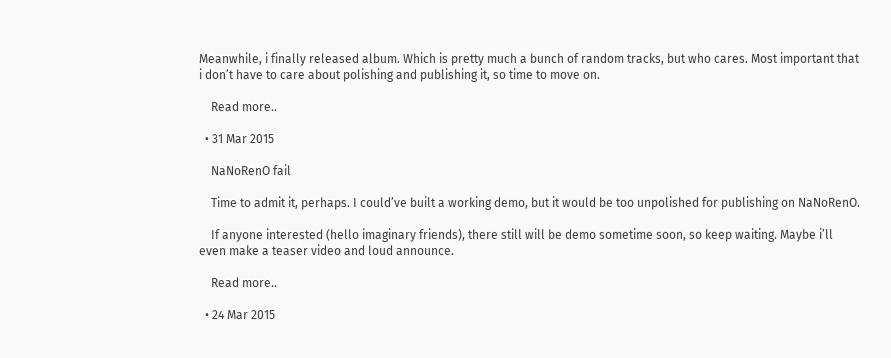Meanwhile, i finally released album. Which is pretty much a bunch of random tracks, but who cares. Most important that i don’t have to care about polishing and publishing it, so time to move on.

    Read more..

  • 31 Mar 2015

    NaNoRenO fail

    Time to admit it, perhaps. I could’ve built a working demo, but it would be too unpolished for publishing on NaNoRenO.

    If anyone interested (hello imaginary friends), there still will be demo sometime soon, so keep waiting. Maybe i’ll even make a teaser video and loud announce.

    Read more..

  • 24 Mar 2015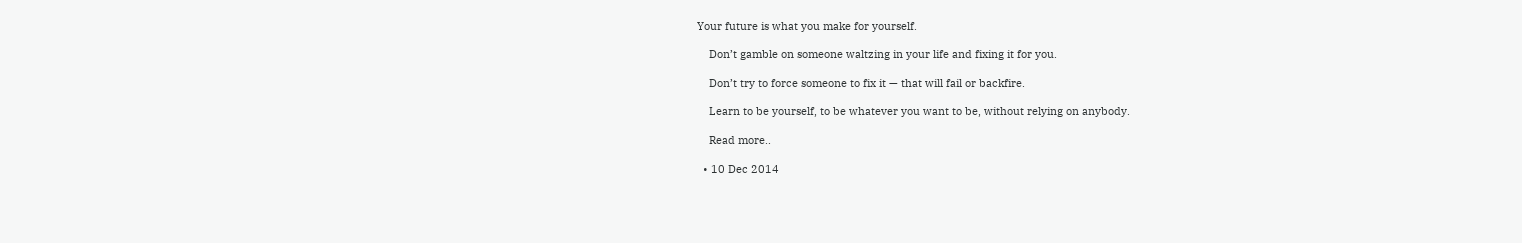Your future is what you make for yourself.

    Don’t gamble on someone waltzing in your life and fixing it for you.

    Don’t try to force someone to fix it — that will fail or backfire.

    Learn to be yourself, to be whatever you want to be, without relying on anybody.

    Read more..

  • 10 Dec 2014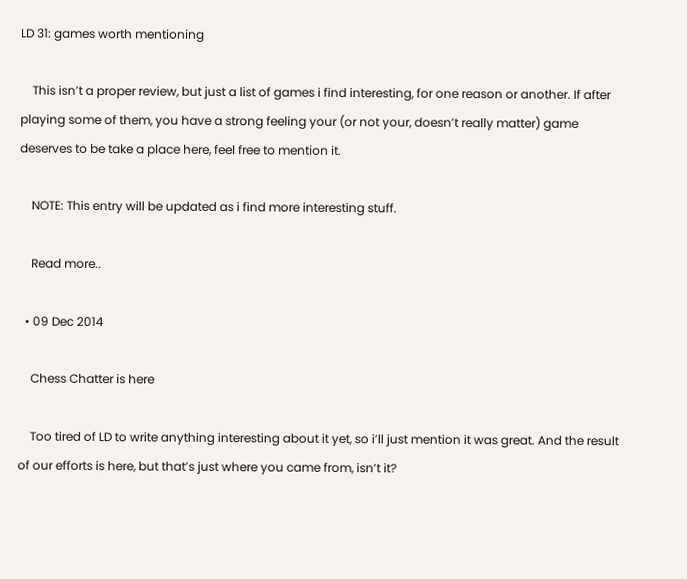LD 31: games worth mentioning

    This isn’t a proper review, but just a list of games i find interesting, for one reason or another. If after playing some of them, you have a strong feeling your (or not your, doesn’t really matter) game deserves to be take a place here, feel free to mention it.

    NOTE: This entry will be updated as i find more interesting stuff.

    Read more..

  • 09 Dec 2014

    Chess Chatter is here

    Too tired of LD to write anything interesting about it yet, so i’ll just mention it was great. And the result of our efforts is here, but that’s just where you came from, isn’t it?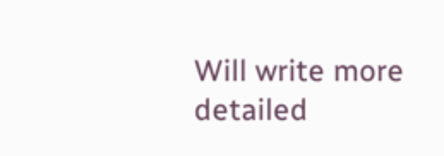Will write more detailed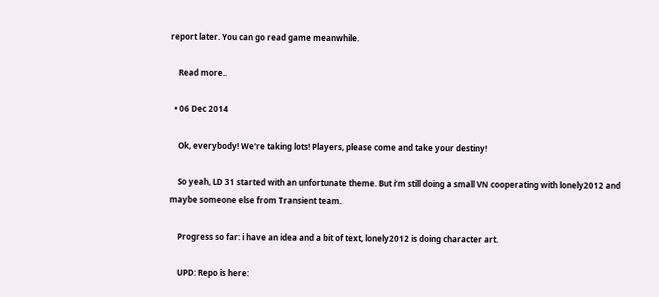report later. You can go read game meanwhile.

    Read more..

  • 06 Dec 2014

    Ok, everybody! We're taking lots! Players, please come and take your destiny!

    So yeah, LD 31 started with an unfortunate theme. But i’m still doing a small VN cooperating with lonely2012 and maybe someone else from Transient team.

    Progress so far: i have an idea and a bit of text, lonely2012 is doing character art.

    UPD: Repo is here: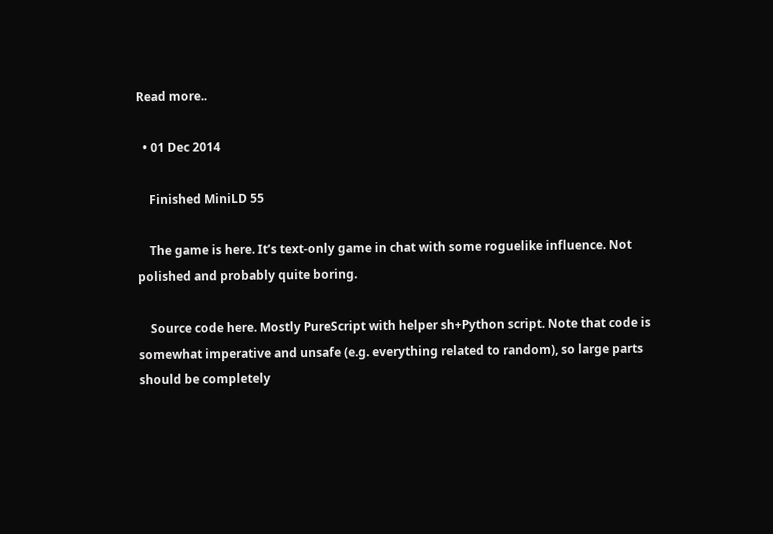Read more..

  • 01 Dec 2014

    Finished MiniLD 55

    The game is here. It’s text-only game in chat with some roguelike influence. Not polished and probably quite boring.

    Source code here. Mostly PureScript with helper sh+Python script. Note that code is somewhat imperative and unsafe (e.g. everything related to random), so large parts should be completely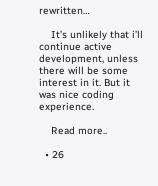rewritten…

    It’s unlikely that i’ll continue active development, unless there will be some interest in it. But it was nice coding experience.

    Read more..

  • 26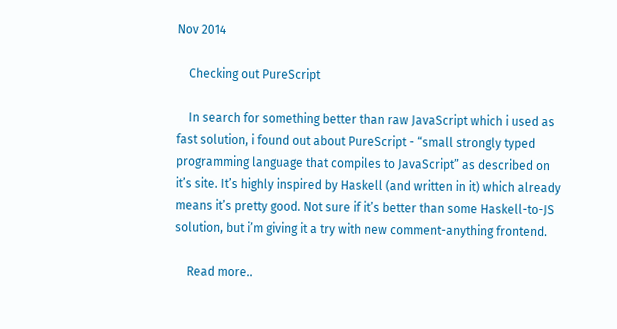Nov 2014

    Checking out PureScript

    In search for something better than raw JavaScript which i used as fast solution, i found out about PureScript - “small strongly typed programming language that compiles to JavaScript” as described on it’s site. It’s highly inspired by Haskell (and written in it) which already means it’s pretty good. Not sure if it’s better than some Haskell-to-JS solution, but i’m giving it a try with new comment-anything frontend.

    Read more..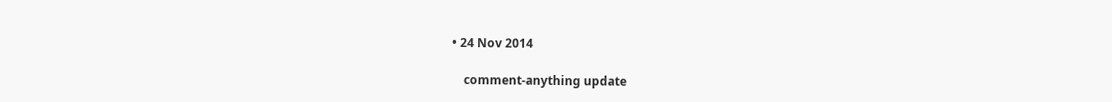• 24 Nov 2014

    comment-anything update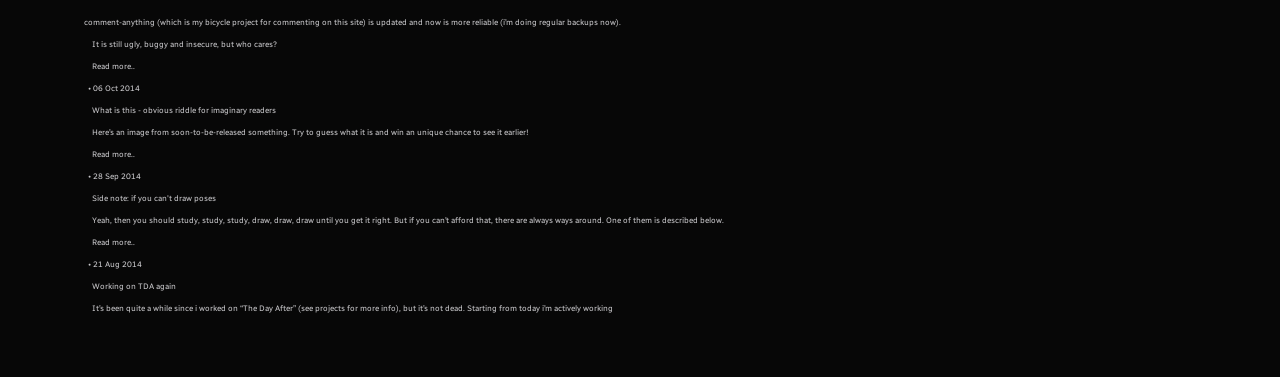comment-anything (which is my bicycle project for commenting on this site) is updated and now is more reliable (i’m doing regular backups now).

    It is still ugly, buggy and insecure, but who cares?

    Read more..

  • 06 Oct 2014

    What is this - obvious riddle for imaginary readers

    Here’s an image from soon-to-be-released something. Try to guess what it is and win an unique chance to see it earlier!

    Read more..

  • 28 Sep 2014

    Side note: if you can't draw poses

    Yeah, then you should study, study, study, draw, draw, draw until you get it right. But if you can’t afford that, there are always ways around. One of them is described below.

    Read more..

  • 21 Aug 2014

    Working on TDA again

    It’s been quite a while since i worked on “The Day After” (see projects for more info), but it’s not dead. Starting from today i’m actively working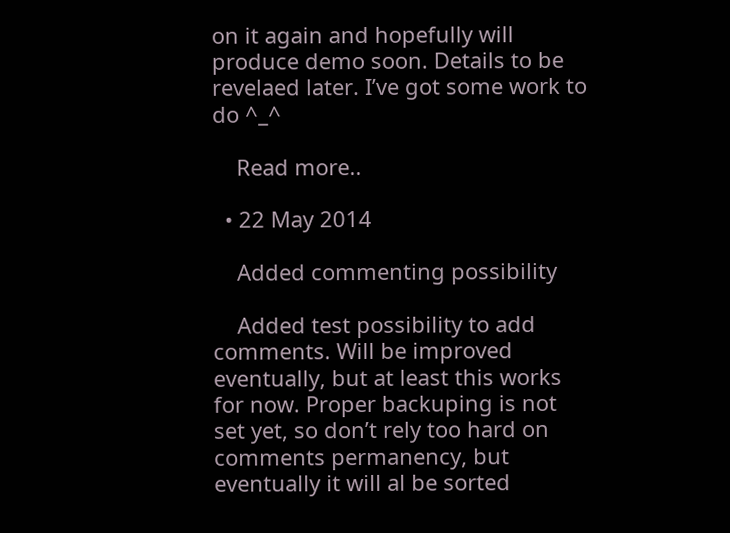on it again and hopefully will produce demo soon. Details to be revelaed later. I’ve got some work to do ^_^

    Read more..

  • 22 May 2014

    Added commenting possibility

    Added test possibility to add comments. Will be improved eventually, but at least this works for now. Proper backuping is not set yet, so don’t rely too hard on comments permanency, but eventually it will al be sorted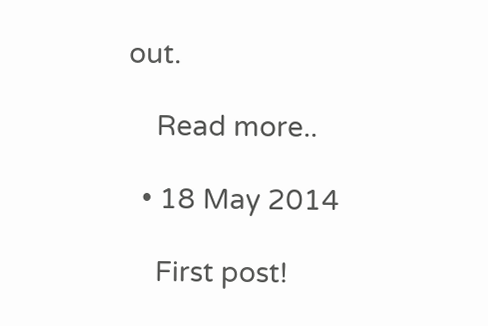out.

    Read more..

  • 18 May 2014

    First post!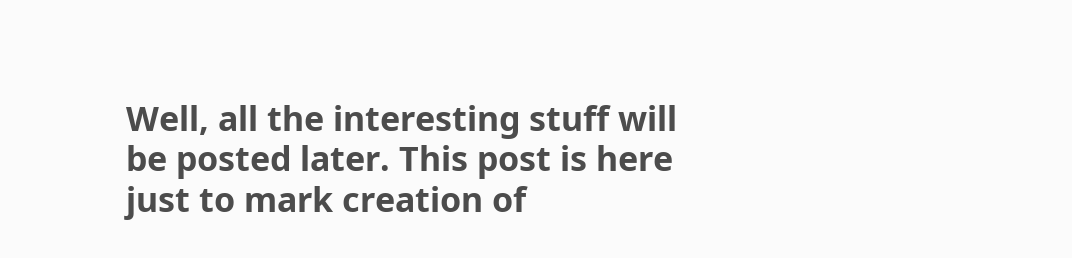Well, all the interesting stuff will be posted later. This post is here just to mark creation of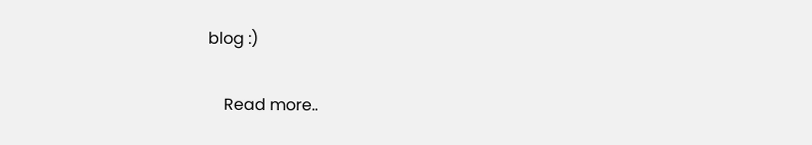blog :)

    Read more..